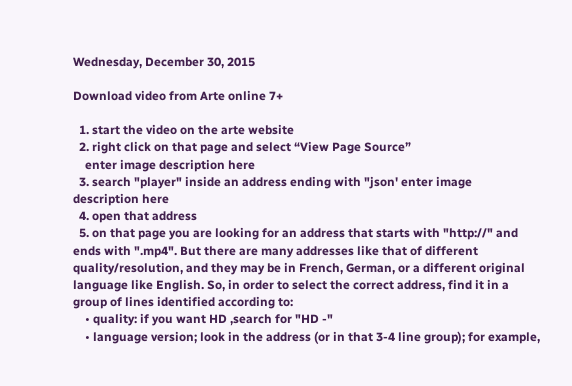Wednesday, December 30, 2015

Download video from Arte online 7+

  1. start the video on the arte website
  2. right click on that page and select “View Page Source”
    enter image description here
  3. search "player" inside an address ending with "json' enter image description here
  4. open that address
  5. on that page you are looking for an address that starts with "http://" and ends with ".mp4". But there are many addresses like that of different quality/resolution, and they may be in French, German, or a different original language like English. So, in order to select the correct address, find it in a group of lines identified according to:
    • quality: if you want HD ,search for "HD -"
    • language version; look in the address (or in that 3-4 line group); for example,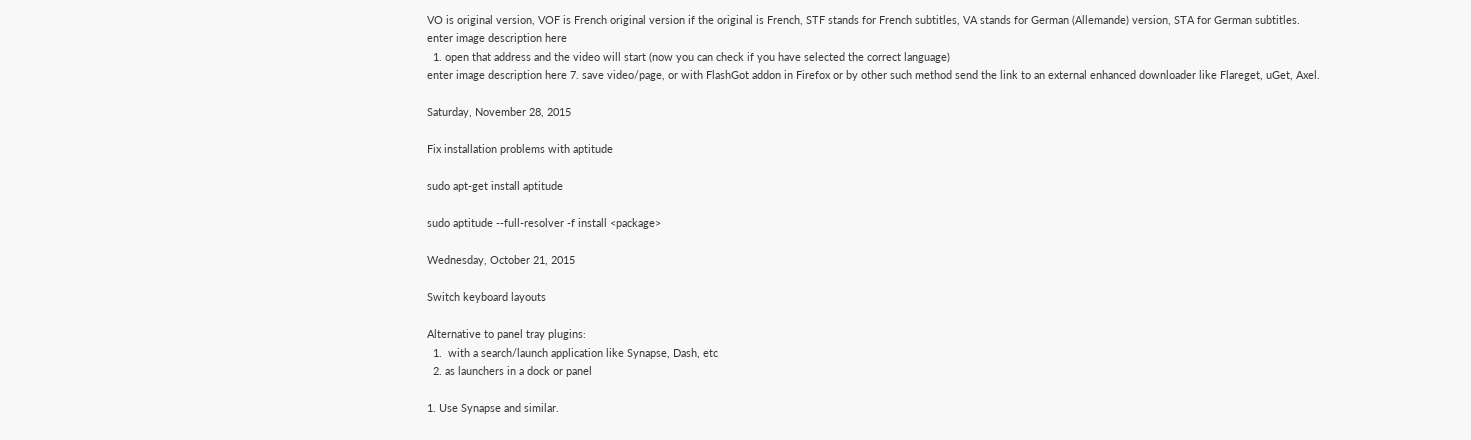VO is original version, VOF is French original version if the original is French, STF stands for French subtitles, VA stands for German (Allemande) version, STA for German subtitles.
enter image description here
  1. open that address and the video will start (now you can check if you have selected the correct language)
enter image description here 7. save video/page, or with FlashGot addon in Firefox or by other such method send the link to an external enhanced downloader like Flareget, uGet, Axel.

Saturday, November 28, 2015

Fix installation problems with aptitude

sudo apt-get install aptitude

sudo aptitude --full-resolver -f install <package>

Wednesday, October 21, 2015

Switch keyboard layouts

Alternative to panel tray plugins:
  1.  with a search/launch application like Synapse, Dash, etc
  2. as launchers in a dock or panel

1. Use Synapse and similar.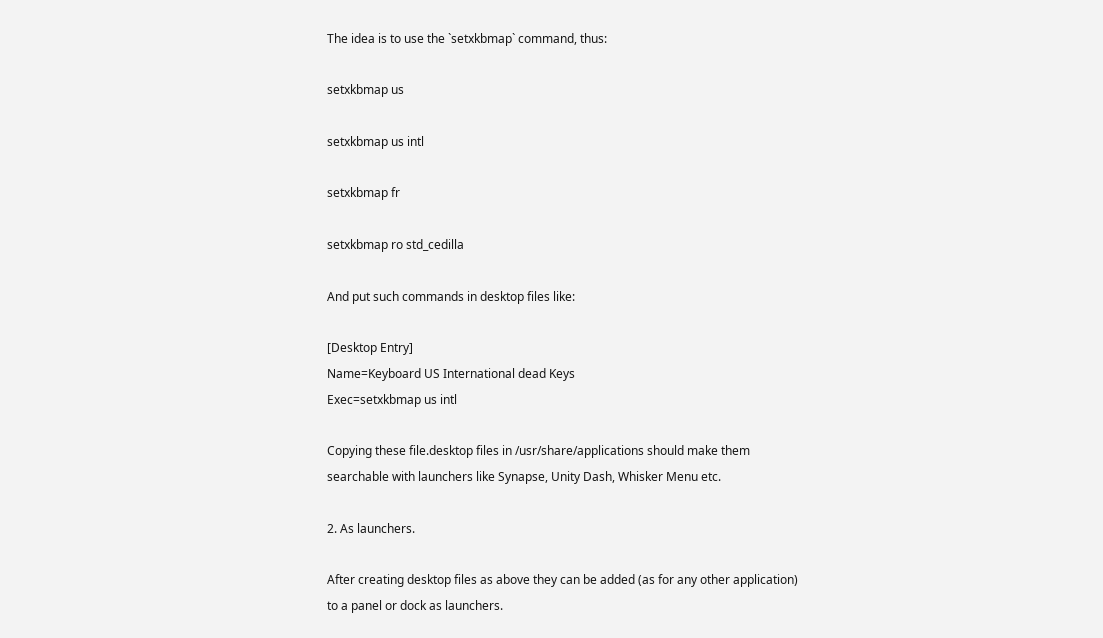The idea is to use the `setxkbmap` command, thus:

setxkbmap us

setxkbmap us intl

setxkbmap fr

setxkbmap ro std_cedilla

And put such commands in desktop files like:

[Desktop Entry]
Name=Keyboard US International dead Keys
Exec=setxkbmap us intl

Copying these file.desktop files in /usr/share/applications should make them searchable with launchers like Synapse, Unity Dash, Whisker Menu etc.

2. As launchers.

After creating desktop files as above they can be added (as for any other application) to a panel or dock as launchers.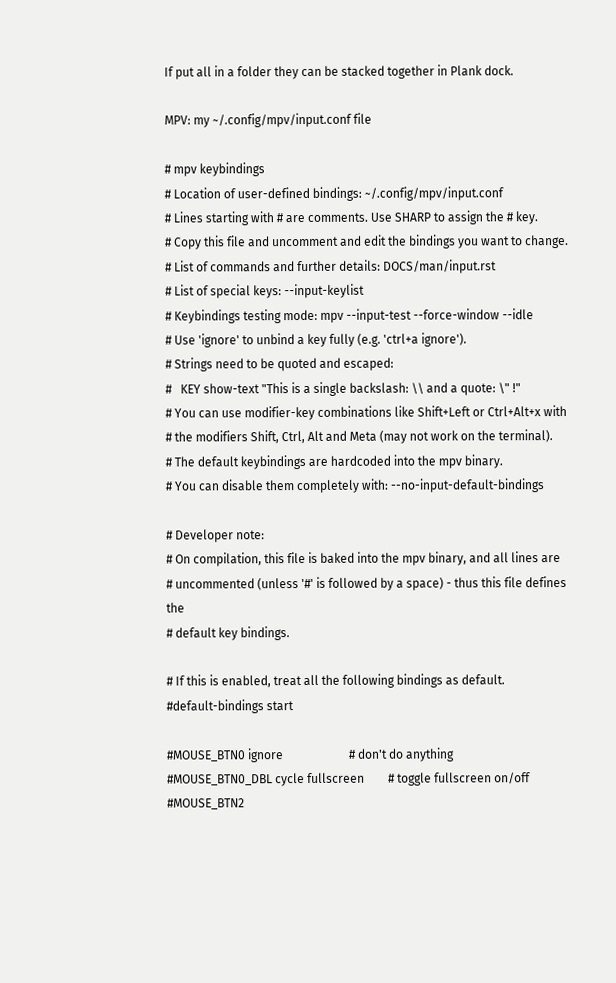If put all in a folder they can be stacked together in Plank dock.

MPV: my ~/.config/mpv/input.conf file

# mpv keybindings
# Location of user-defined bindings: ~/.config/mpv/input.conf
# Lines starting with # are comments. Use SHARP to assign the # key.
# Copy this file and uncomment and edit the bindings you want to change.
# List of commands and further details: DOCS/man/input.rst
# List of special keys: --input-keylist
# Keybindings testing mode: mpv --input-test --force-window --idle
# Use 'ignore' to unbind a key fully (e.g. 'ctrl+a ignore').
# Strings need to be quoted and escaped:
#   KEY show-text "This is a single backslash: \\ and a quote: \" !"
# You can use modifier-key combinations like Shift+Left or Ctrl+Alt+x with
# the modifiers Shift, Ctrl, Alt and Meta (may not work on the terminal).
# The default keybindings are hardcoded into the mpv binary.
# You can disable them completely with: --no-input-default-bindings

# Developer note:
# On compilation, this file is baked into the mpv binary, and all lines are
# uncommented (unless '#' is followed by a space) - thus this file defines the
# default key bindings.

# If this is enabled, treat all the following bindings as default.
#default-bindings start

#MOUSE_BTN0 ignore                      # don't do anything
#MOUSE_BTN0_DBL cycle fullscreen        # toggle fullscreen on/off
#MOUSE_BTN2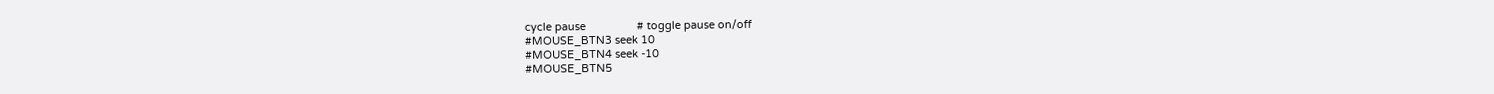cycle pause                 # toggle pause on/off
#MOUSE_BTN3 seek 10
#MOUSE_BTN4 seek -10
#MOUSE_BTN5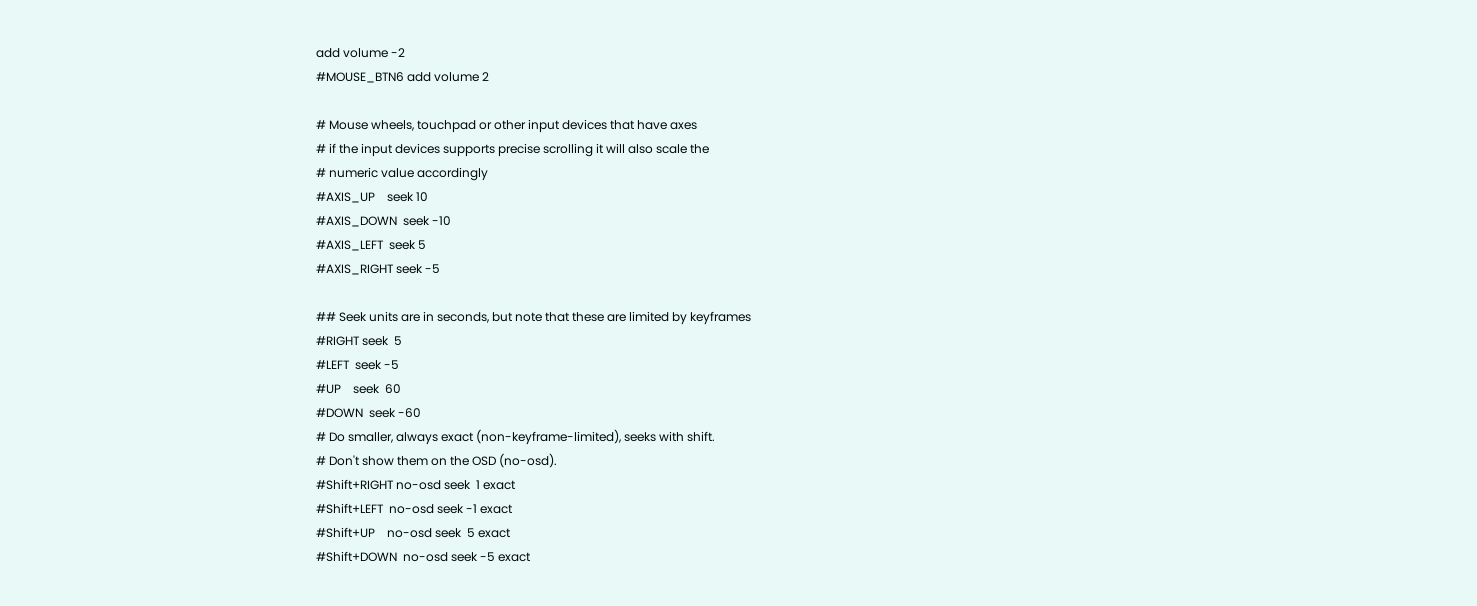add volume -2
#MOUSE_BTN6 add volume 2

# Mouse wheels, touchpad or other input devices that have axes
# if the input devices supports precise scrolling it will also scale the
# numeric value accordingly
#AXIS_UP    seek 10
#AXIS_DOWN  seek -10
#AXIS_LEFT  seek 5
#AXIS_RIGHT seek -5

## Seek units are in seconds, but note that these are limited by keyframes
#RIGHT seek  5
#LEFT  seek -5
#UP    seek  60
#DOWN  seek -60
# Do smaller, always exact (non-keyframe-limited), seeks with shift.
# Don't show them on the OSD (no-osd).
#Shift+RIGHT no-osd seek  1 exact
#Shift+LEFT  no-osd seek -1 exact
#Shift+UP    no-osd seek  5 exact
#Shift+DOWN  no-osd seek -5 exact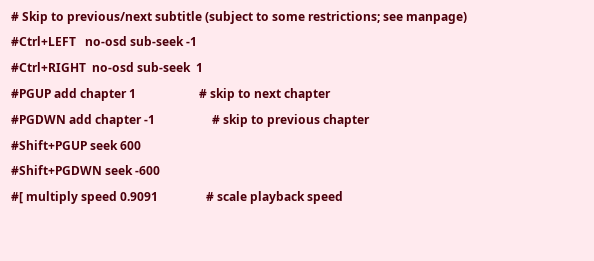# Skip to previous/next subtitle (subject to some restrictions; see manpage)
#Ctrl+LEFT   no-osd sub-seek -1
#Ctrl+RIGHT  no-osd sub-seek  1
#PGUP add chapter 1                     # skip to next chapter
#PGDWN add chapter -1                   # skip to previous chapter
#Shift+PGUP seek 600
#Shift+PGDWN seek -600
#[ multiply speed 0.9091                # scale playback speed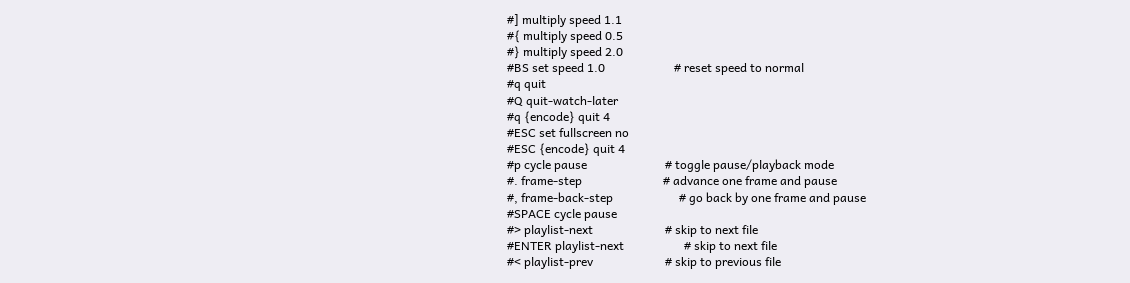#] multiply speed 1.1
#{ multiply speed 0.5
#} multiply speed 2.0
#BS set speed 1.0                       # reset speed to normal
#q quit
#Q quit-watch-later
#q {encode} quit 4
#ESC set fullscreen no
#ESC {encode} quit 4
#p cycle pause                          # toggle pause/playback mode
#. frame-step                           # advance one frame and pause
#, frame-back-step                      # go back by one frame and pause
#SPACE cycle pause
#> playlist-next                        # skip to next file
#ENTER playlist-next                    # skip to next file
#< playlist-prev                        # skip to previous file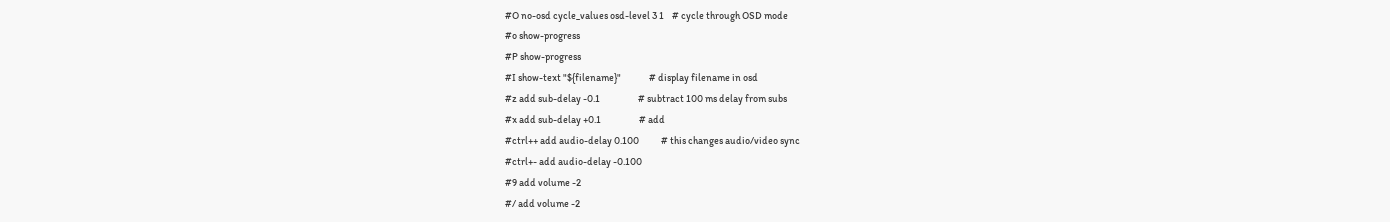#O no-osd cycle_values osd-level 3 1    # cycle through OSD mode
#o show-progress
#P show-progress
#I show-text "${filename}"              # display filename in osd
#z add sub-delay -0.1                   # subtract 100 ms delay from subs
#x add sub-delay +0.1                   # add
#ctrl++ add audio-delay 0.100           # this changes audio/video sync
#ctrl+- add audio-delay -0.100
#9 add volume -2
#/ add volume -2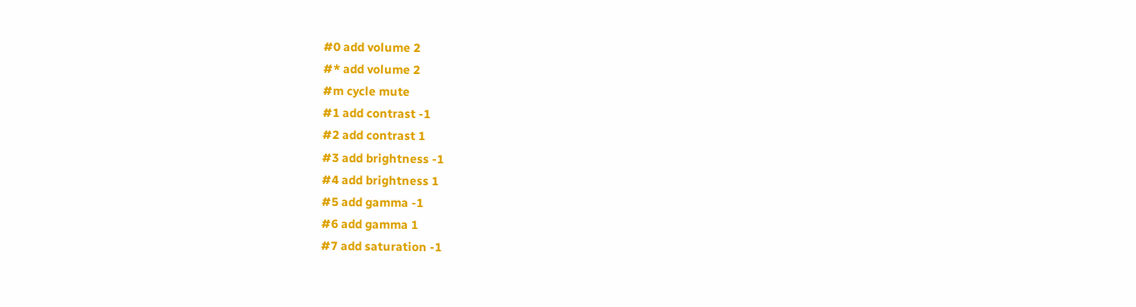#0 add volume 2
#* add volume 2
#m cycle mute
#1 add contrast -1
#2 add contrast 1
#3 add brightness -1
#4 add brightness 1
#5 add gamma -1
#6 add gamma 1
#7 add saturation -1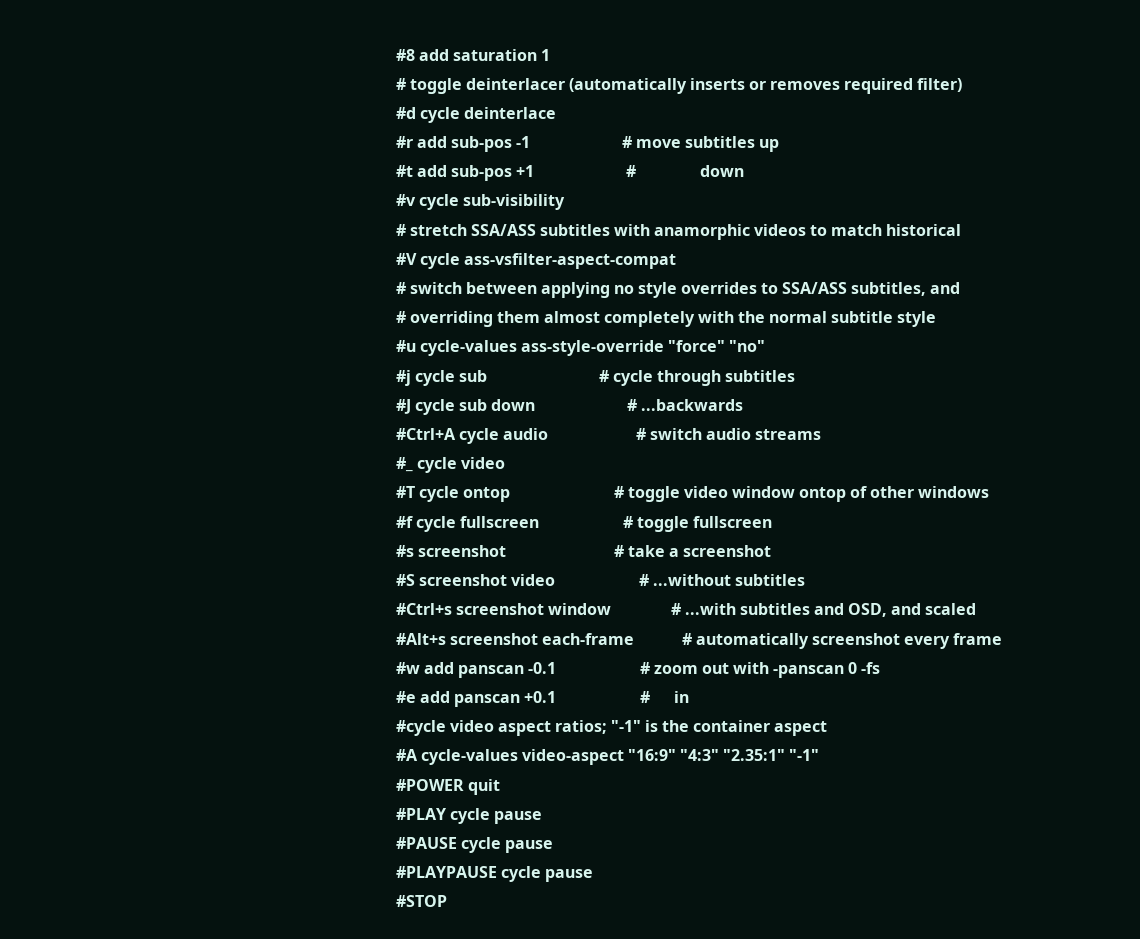#8 add saturation 1
# toggle deinterlacer (automatically inserts or removes required filter)
#d cycle deinterlace
#r add sub-pos -1                       # move subtitles up
#t add sub-pos +1                       #                down
#v cycle sub-visibility
# stretch SSA/ASS subtitles with anamorphic videos to match historical
#V cycle ass-vsfilter-aspect-compat
# switch between applying no style overrides to SSA/ASS subtitles, and
# overriding them almost completely with the normal subtitle style
#u cycle-values ass-style-override "force" "no"
#j cycle sub                            # cycle through subtitles
#J cycle sub down                       # ...backwards
#Ctrl+A cycle audio                      # switch audio streams
#_ cycle video
#T cycle ontop                          # toggle video window ontop of other windows
#f cycle fullscreen                     # toggle fullscreen
#s screenshot                           # take a screenshot
#S screenshot video                     # ...without subtitles
#Ctrl+s screenshot window               # ...with subtitles and OSD, and scaled
#Alt+s screenshot each-frame            # automatically screenshot every frame
#w add panscan -0.1                     # zoom out with -panscan 0 -fs
#e add panscan +0.1                     #      in
#cycle video aspect ratios; "-1" is the container aspect
#A cycle-values video-aspect "16:9" "4:3" "2.35:1" "-1"
#POWER quit
#PLAY cycle pause
#PAUSE cycle pause
#PLAYPAUSE cycle pause
#STOP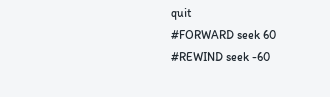quit
#FORWARD seek 60
#REWIND seek -60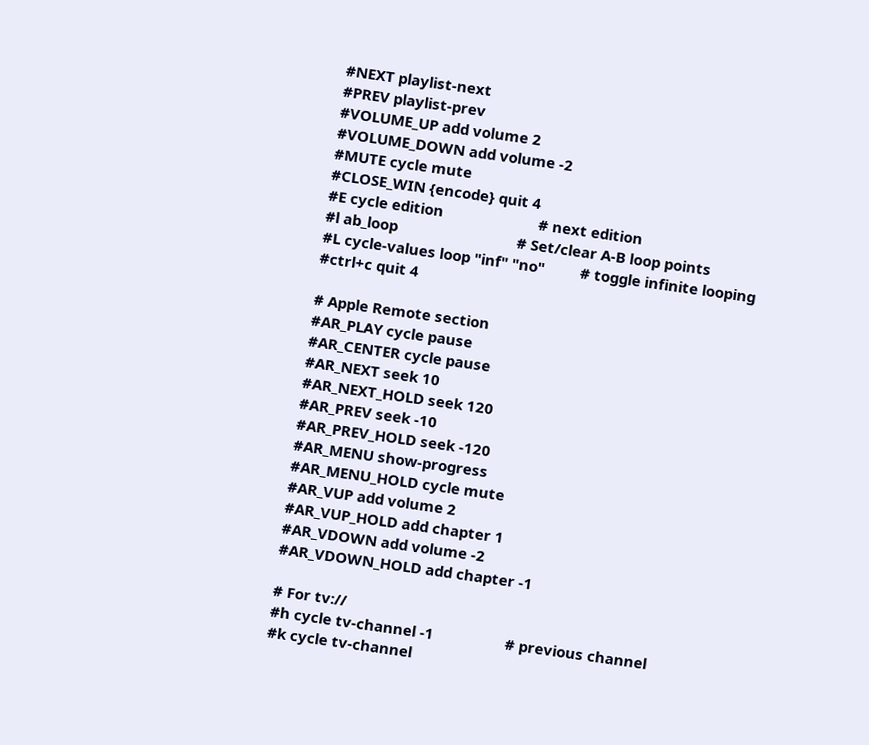#NEXT playlist-next
#PREV playlist-prev
#VOLUME_UP add volume 2
#VOLUME_DOWN add volume -2
#MUTE cycle mute
#CLOSE_WIN {encode} quit 4
#E cycle edition                        # next edition
#l ab_loop                              # Set/clear A-B loop points
#L cycle-values loop "inf" "no"         # toggle infinite looping
#ctrl+c quit 4

# Apple Remote section
#AR_PLAY cycle pause
#AR_CENTER cycle pause
#AR_NEXT seek 10
#AR_NEXT_HOLD seek 120
#AR_PREV seek -10
#AR_PREV_HOLD seek -120
#AR_MENU show-progress
#AR_MENU_HOLD cycle mute
#AR_VUP add volume 2
#AR_VUP_HOLD add chapter 1
#AR_VDOWN add volume -2
#AR_VDOWN_HOLD add chapter -1

# For tv://
#h cycle tv-channel -1                  # previous channel
#k cycle tv-channel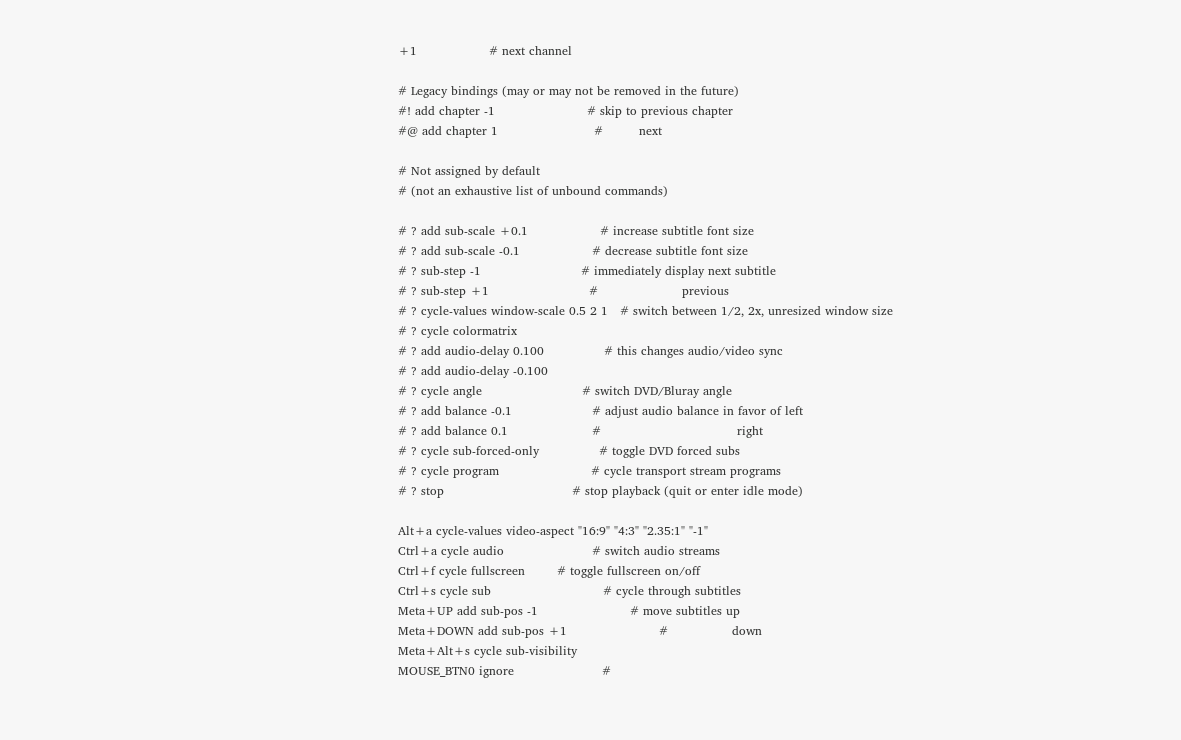+1                  # next channel

# Legacy bindings (may or may not be removed in the future)
#! add chapter -1                       # skip to previous chapter
#@ add chapter 1                        #         next

# Not assigned by default
# (not an exhaustive list of unbound commands)

# ? add sub-scale +0.1                  # increase subtitle font size
# ? add sub-scale -0.1                  # decrease subtitle font size
# ? sub-step -1                         # immediately display next subtitle
# ? sub-step +1                         #                     previous
# ? cycle-values window-scale 0.5 2 1   # switch between 1/2, 2x, unresized window size
# ? cycle colormatrix
# ? add audio-delay 0.100               # this changes audio/video sync
# ? add audio-delay -0.100
# ? cycle angle                         # switch DVD/Bluray angle
# ? add balance -0.1                    # adjust audio balance in favor of left
# ? add balance 0.1                     #                                  right
# ? cycle sub-forced-only               # toggle DVD forced subs
# ? cycle program                       # cycle transport stream programs
# ? stop                                # stop playback (quit or enter idle mode)

Alt+a cycle-values video-aspect "16:9" "4:3" "2.35:1" "-1"
Ctrl+a cycle audio                      # switch audio streams
Ctrl+f cycle fullscreen        # toggle fullscreen on/off
Ctrl+s cycle sub                            # cycle through subtitles
Meta+UP add sub-pos -1                       # move subtitles up
Meta+DOWN add sub-pos +1                       #                down
Meta+Alt+s cycle sub-visibility
MOUSE_BTN0 ignore                      #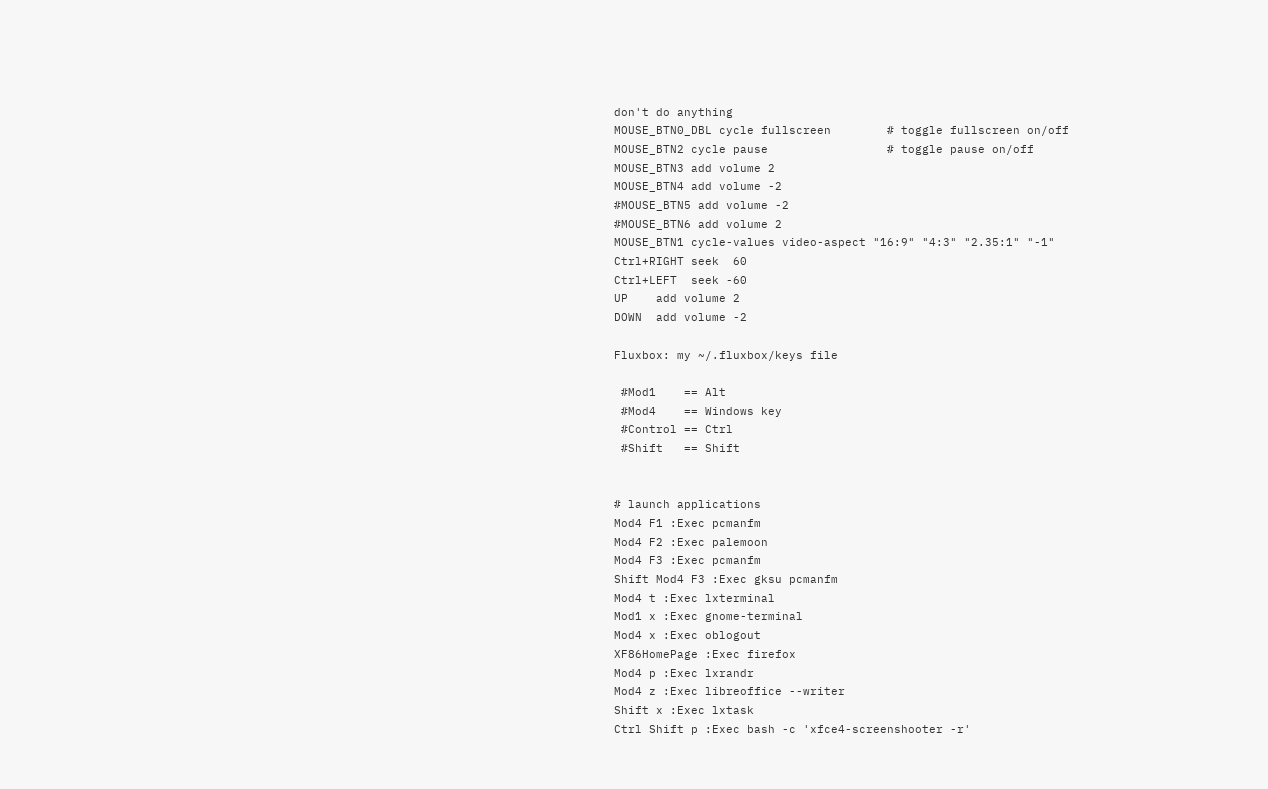don't do anything
MOUSE_BTN0_DBL cycle fullscreen        # toggle fullscreen on/off
MOUSE_BTN2 cycle pause                 # toggle pause on/off
MOUSE_BTN3 add volume 2
MOUSE_BTN4 add volume -2
#MOUSE_BTN5 add volume -2
#MOUSE_BTN6 add volume 2
MOUSE_BTN1 cycle-values video-aspect "16:9" "4:3" "2.35:1" "-1"
Ctrl+RIGHT seek  60
Ctrl+LEFT  seek -60
UP    add volume 2
DOWN  add volume -2

Fluxbox: my ~/.fluxbox/keys file

 #Mod1    == Alt
 #Mod4    == Windows key
 #Control == Ctrl
 #Shift   == Shift


# launch applications
Mod4 F1 :Exec pcmanfm
Mod4 F2 :Exec palemoon
Mod4 F3 :Exec pcmanfm
Shift Mod4 F3 :Exec gksu pcmanfm
Mod4 t :Exec lxterminal
Mod1 x :Exec gnome-terminal
Mod4 x :Exec oblogout
XF86HomePage :Exec firefox
Mod4 p :Exec lxrandr
Mod4 z :Exec libreoffice --writer
Shift x :Exec lxtask
Ctrl Shift p :Exec bash -c 'xfce4-screenshooter -r'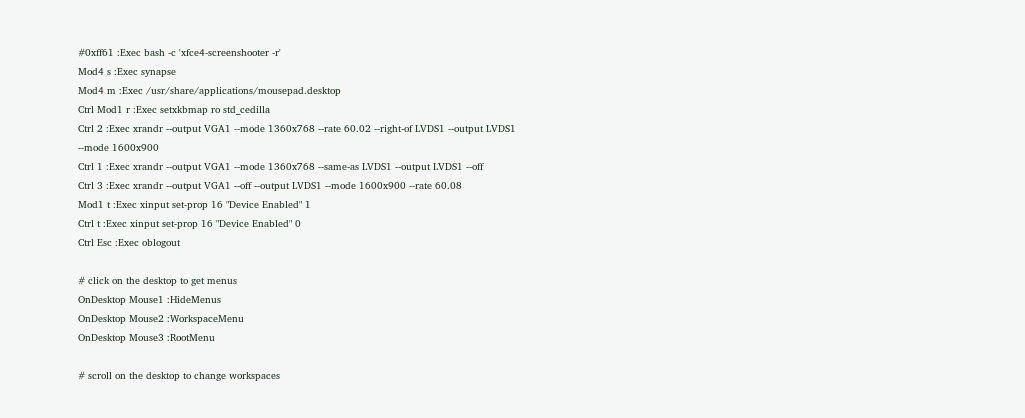#0xff61 :Exec bash -c 'xfce4-screenshooter -r'
Mod4 s :Exec synapse
Mod4 m :Exec /usr/share/applications/mousepad.desktop
Ctrl Mod1 r :Exec setxkbmap ro std_cedilla
Ctrl 2 :Exec xrandr --output VGA1 --mode 1360x768 --rate 60.02 --right-of LVDS1 --output LVDS1 --mode 1600x900
Ctrl 1 :Exec xrandr --output VGA1 --mode 1360x768 --same-as LVDS1 --output LVDS1 --off
Ctrl 3 :Exec xrandr --output VGA1 --off --output LVDS1 --mode 1600x900 --rate 60.08
Mod1 t :Exec xinput set-prop 16 "Device Enabled" 1
Ctrl t :Exec xinput set-prop 16 "Device Enabled" 0
Ctrl Esc :Exec oblogout

# click on the desktop to get menus
OnDesktop Mouse1 :HideMenus
OnDesktop Mouse2 :WorkspaceMenu
OnDesktop Mouse3 :RootMenu

# scroll on the desktop to change workspaces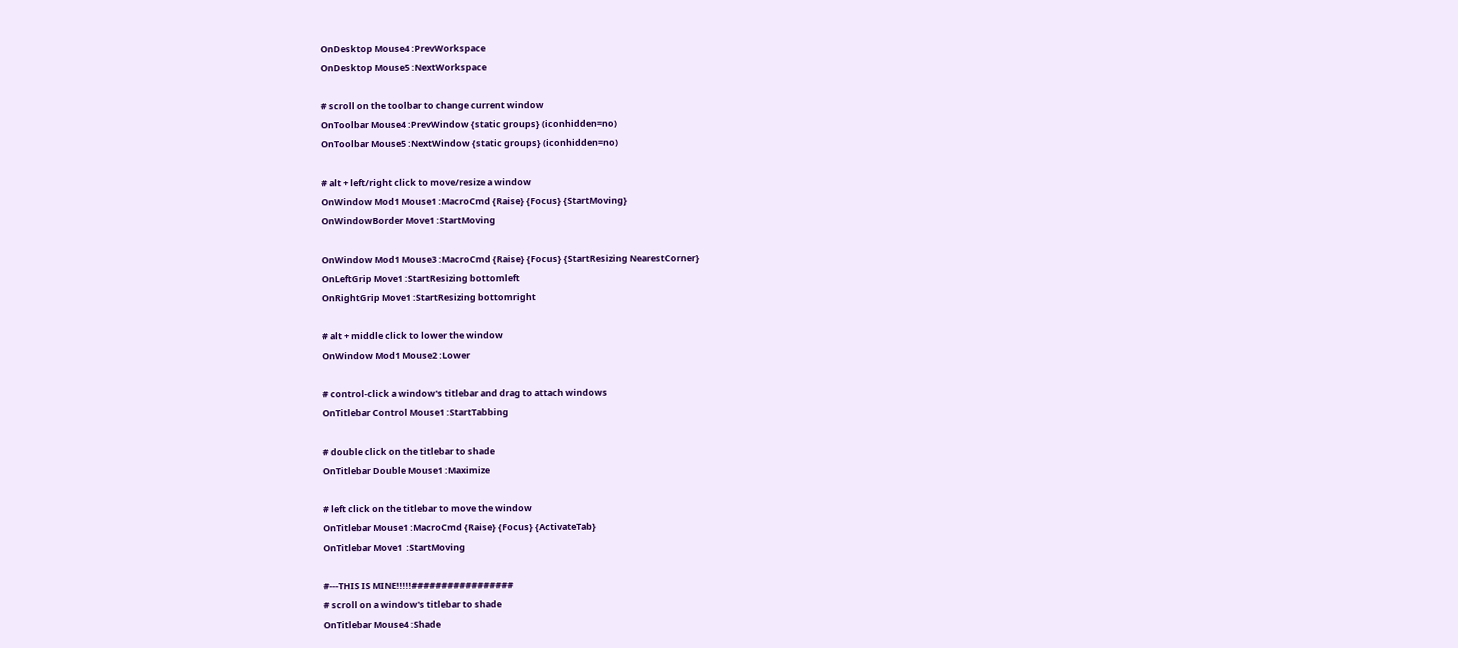OnDesktop Mouse4 :PrevWorkspace
OnDesktop Mouse5 :NextWorkspace

# scroll on the toolbar to change current window
OnToolbar Mouse4 :PrevWindow {static groups} (iconhidden=no)
OnToolbar Mouse5 :NextWindow {static groups} (iconhidden=no)

# alt + left/right click to move/resize a window
OnWindow Mod1 Mouse1 :MacroCmd {Raise} {Focus} {StartMoving}
OnWindowBorder Move1 :StartMoving

OnWindow Mod1 Mouse3 :MacroCmd {Raise} {Focus} {StartResizing NearestCorner}
OnLeftGrip Move1 :StartResizing bottomleft
OnRightGrip Move1 :StartResizing bottomright

# alt + middle click to lower the window
OnWindow Mod1 Mouse2 :Lower

# control-click a window's titlebar and drag to attach windows
OnTitlebar Control Mouse1 :StartTabbing

# double click on the titlebar to shade
OnTitlebar Double Mouse1 :Maximize

# left click on the titlebar to move the window
OnTitlebar Mouse1 :MacroCmd {Raise} {Focus} {ActivateTab}
OnTitlebar Move1  :StartMoving

#---THIS IS MINE!!!!!#################
# scroll on a window's titlebar to shade
OnTitlebar Mouse4 :Shade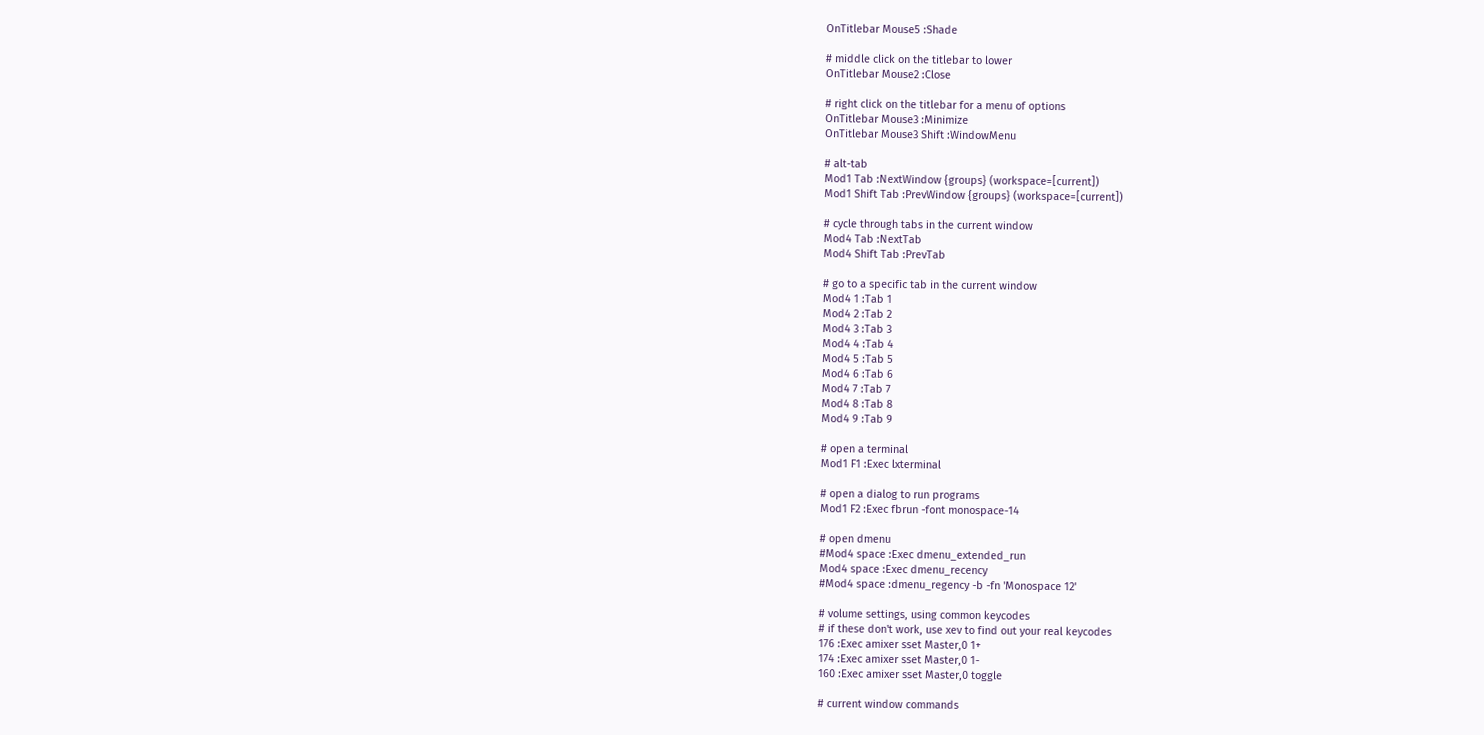OnTitlebar Mouse5 :Shade

# middle click on the titlebar to lower
OnTitlebar Mouse2 :Close

# right click on the titlebar for a menu of options
OnTitlebar Mouse3 :Minimize
OnTitlebar Mouse3 Shift :WindowMenu

# alt-tab
Mod1 Tab :NextWindow {groups} (workspace=[current])
Mod1 Shift Tab :PrevWindow {groups} (workspace=[current])

# cycle through tabs in the current window
Mod4 Tab :NextTab
Mod4 Shift Tab :PrevTab

# go to a specific tab in the current window
Mod4 1 :Tab 1
Mod4 2 :Tab 2
Mod4 3 :Tab 3
Mod4 4 :Tab 4
Mod4 5 :Tab 5
Mod4 6 :Tab 6
Mod4 7 :Tab 7
Mod4 8 :Tab 8
Mod4 9 :Tab 9

# open a terminal
Mod1 F1 :Exec lxterminal

# open a dialog to run programs
Mod1 F2 :Exec fbrun -font monospace-14

# open dmenu
#Mod4 space :Exec dmenu_extended_run
Mod4 space :Exec dmenu_recency
#Mod4 space :dmenu_regency -b -fn 'Monospace 12'

# volume settings, using common keycodes
# if these don't work, use xev to find out your real keycodes
176 :Exec amixer sset Master,0 1+
174 :Exec amixer sset Master,0 1-
160 :Exec amixer sset Master,0 toggle

# current window commands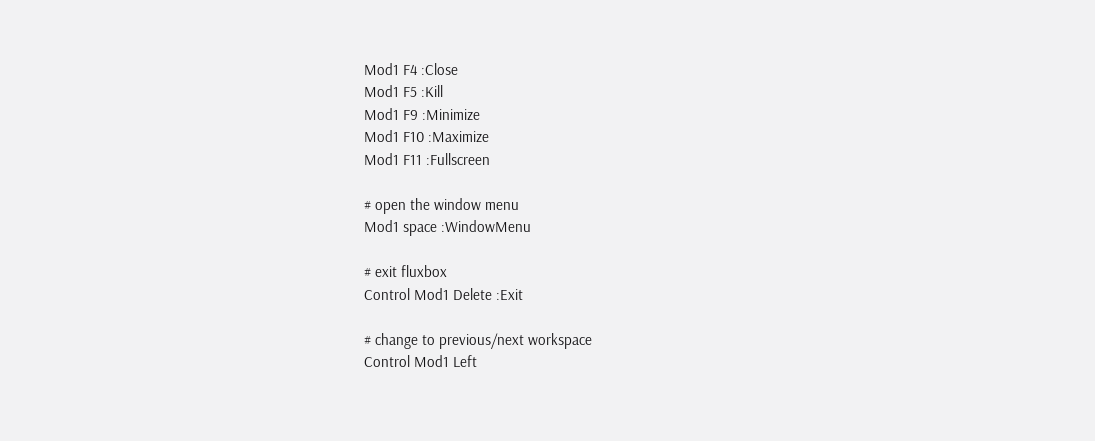Mod1 F4 :Close
Mod1 F5 :Kill
Mod1 F9 :Minimize
Mod1 F10 :Maximize
Mod1 F11 :Fullscreen

# open the window menu
Mod1 space :WindowMenu

# exit fluxbox
Control Mod1 Delete :Exit

# change to previous/next workspace
Control Mod1 Left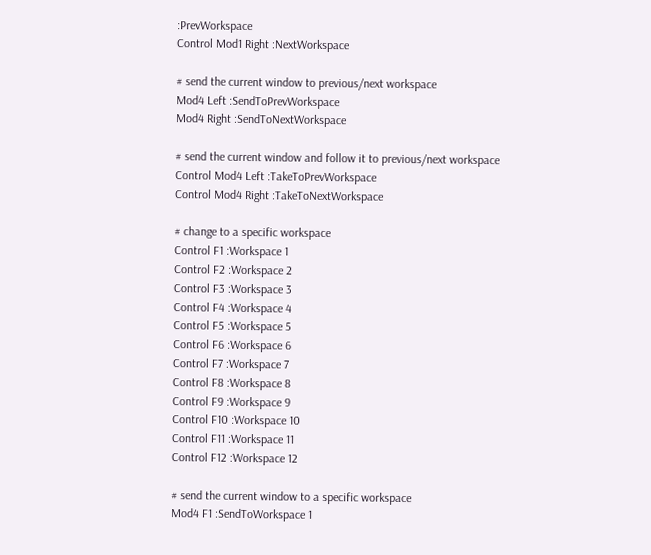:PrevWorkspace
Control Mod1 Right :NextWorkspace

# send the current window to previous/next workspace
Mod4 Left :SendToPrevWorkspace
Mod4 Right :SendToNextWorkspace

# send the current window and follow it to previous/next workspace
Control Mod4 Left :TakeToPrevWorkspace
Control Mod4 Right :TakeToNextWorkspace

# change to a specific workspace
Control F1 :Workspace 1
Control F2 :Workspace 2
Control F3 :Workspace 3
Control F4 :Workspace 4
Control F5 :Workspace 5
Control F6 :Workspace 6
Control F7 :Workspace 7
Control F8 :Workspace 8
Control F9 :Workspace 9
Control F10 :Workspace 10
Control F11 :Workspace 11
Control F12 :Workspace 12

# send the current window to a specific workspace
Mod4 F1 :SendToWorkspace 1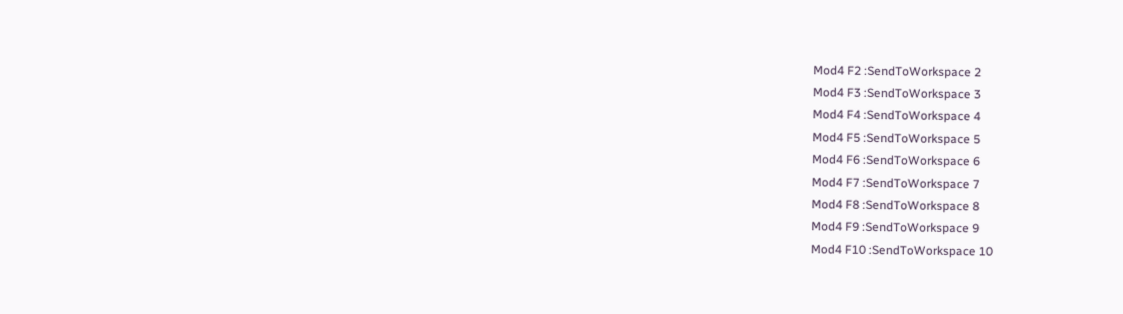Mod4 F2 :SendToWorkspace 2
Mod4 F3 :SendToWorkspace 3
Mod4 F4 :SendToWorkspace 4
Mod4 F5 :SendToWorkspace 5
Mod4 F6 :SendToWorkspace 6
Mod4 F7 :SendToWorkspace 7
Mod4 F8 :SendToWorkspace 8
Mod4 F9 :SendToWorkspace 9
Mod4 F10 :SendToWorkspace 10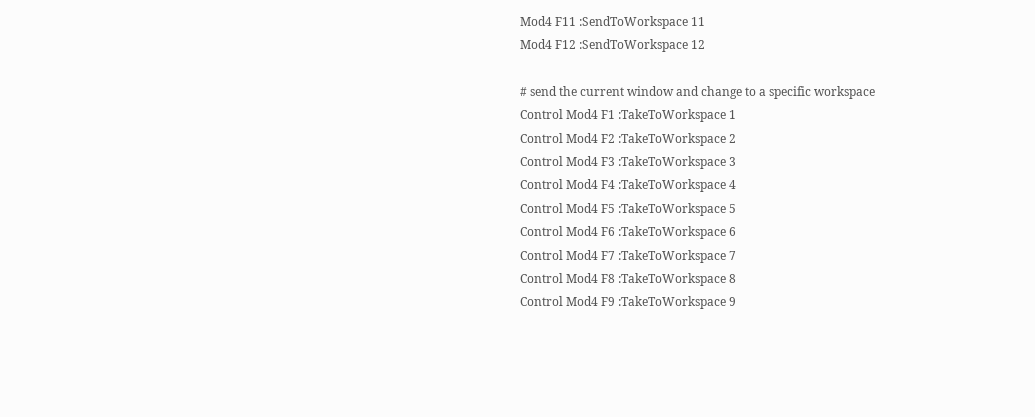Mod4 F11 :SendToWorkspace 11
Mod4 F12 :SendToWorkspace 12

# send the current window and change to a specific workspace
Control Mod4 F1 :TakeToWorkspace 1
Control Mod4 F2 :TakeToWorkspace 2
Control Mod4 F3 :TakeToWorkspace 3
Control Mod4 F4 :TakeToWorkspace 4
Control Mod4 F5 :TakeToWorkspace 5
Control Mod4 F6 :TakeToWorkspace 6
Control Mod4 F7 :TakeToWorkspace 7
Control Mod4 F8 :TakeToWorkspace 8
Control Mod4 F9 :TakeToWorkspace 9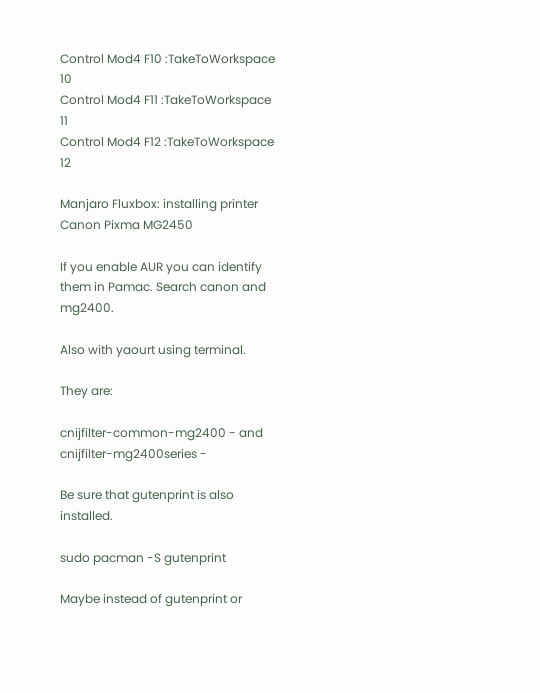Control Mod4 F10 :TakeToWorkspace 10
Control Mod4 F11 :TakeToWorkspace 11
Control Mod4 F12 :TakeToWorkspace 12

Manjaro Fluxbox: installing printer Canon Pixma MG2450

If you enable AUR you can identify them in Pamac. Search canon and mg2400.

Also with yaourt using terminal.

They are:

cnijfilter-common-mg2400 - and cnijfilter-mg2400series -

Be sure that gutenprint is also installed.

sudo pacman -S gutenprint

Maybe instead of gutenprint or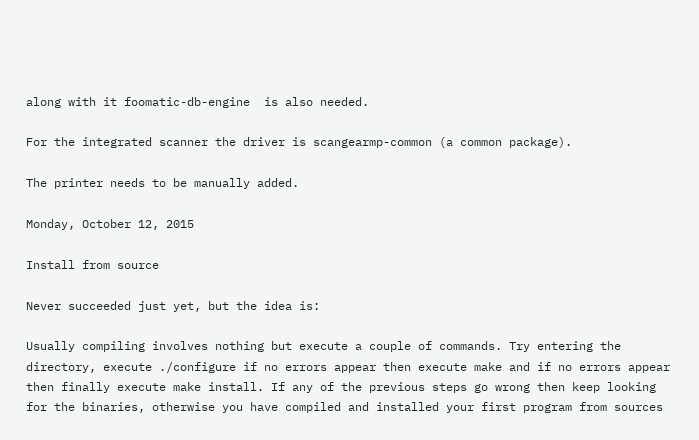along with it foomatic-db-engine  is also needed.

For the integrated scanner the driver is scangearmp-common (a common package).

The printer needs to be manually added.

Monday, October 12, 2015

Install from source

Never succeeded just yet, but the idea is:

Usually compiling involves nothing but execute a couple of commands. Try entering the directory, execute ./configure if no errors appear then execute make and if no errors appear then finally execute make install. If any of the previous steps go wrong then keep looking for the binaries, otherwise you have compiled and installed your first program from sources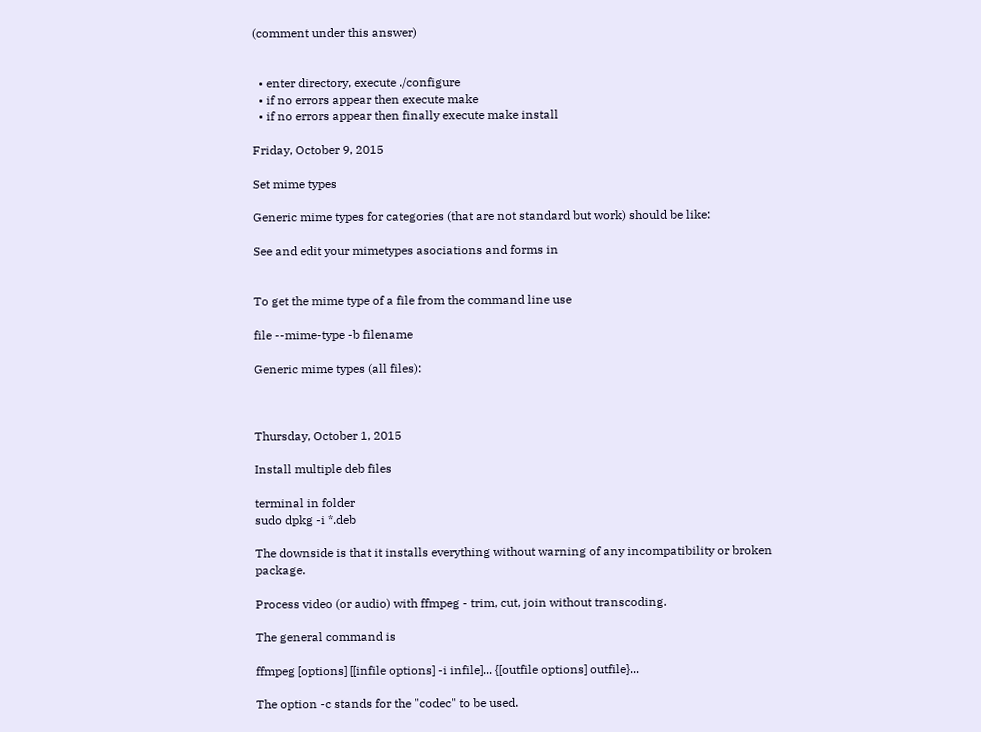(comment under this answer)


  • enter directory, execute ./configure
  • if no errors appear then execute make
  • if no errors appear then finally execute make install

Friday, October 9, 2015

Set mime types

Generic mime types for categories (that are not standard but work) should be like:

See and edit your mimetypes asociations and forms in


To get the mime type of a file from the command line use

file --mime-type -b filename

Generic mime types (all files):



Thursday, October 1, 2015

Install multiple deb files

terminal in folder
sudo dpkg -i *.deb

The downside is that it installs everything without warning of any incompatibility or broken package.

Process video (or audio) with ffmpeg - trim, cut, join without transcoding.

The general command is

ffmpeg [options] [[infile options] -i infile]... {[outfile options] outfile}...

The option -c stands for the "codec" to be used.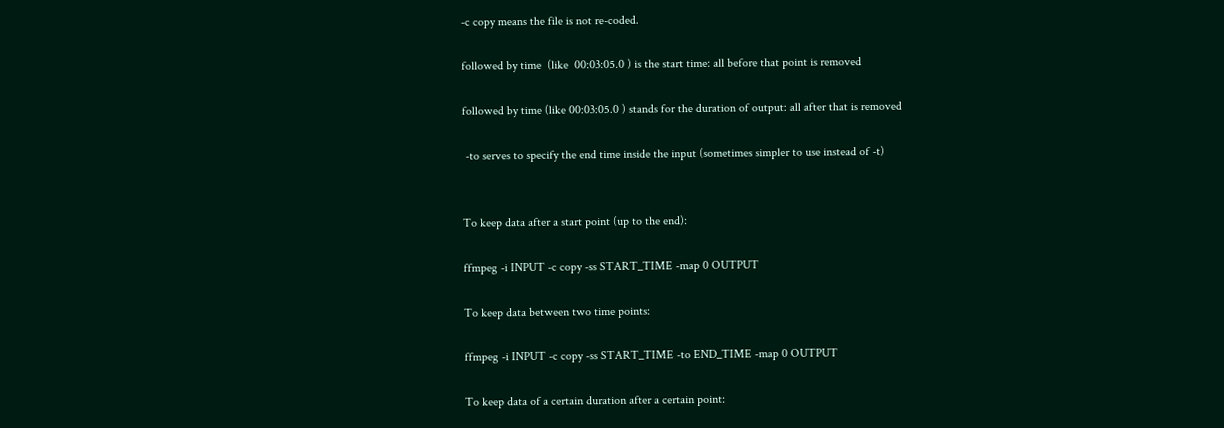-c copy means the file is not re-coded.

followed by time  (like  00:03:05.0 ) is the start time: all before that point is removed

followed by time (like 00:03:05.0 ) stands for the duration of output: all after that is removed

 -to serves to specify the end time inside the input (sometimes simpler to use instead of -t)


To keep data after a start point (up to the end):

ffmpeg -i INPUT -c copy -ss START_TIME -map 0 OUTPUT

To keep data between two time points:

ffmpeg -i INPUT -c copy -ss START_TIME -to END_TIME -map 0 OUTPUT

To keep data of a certain duration after a certain point: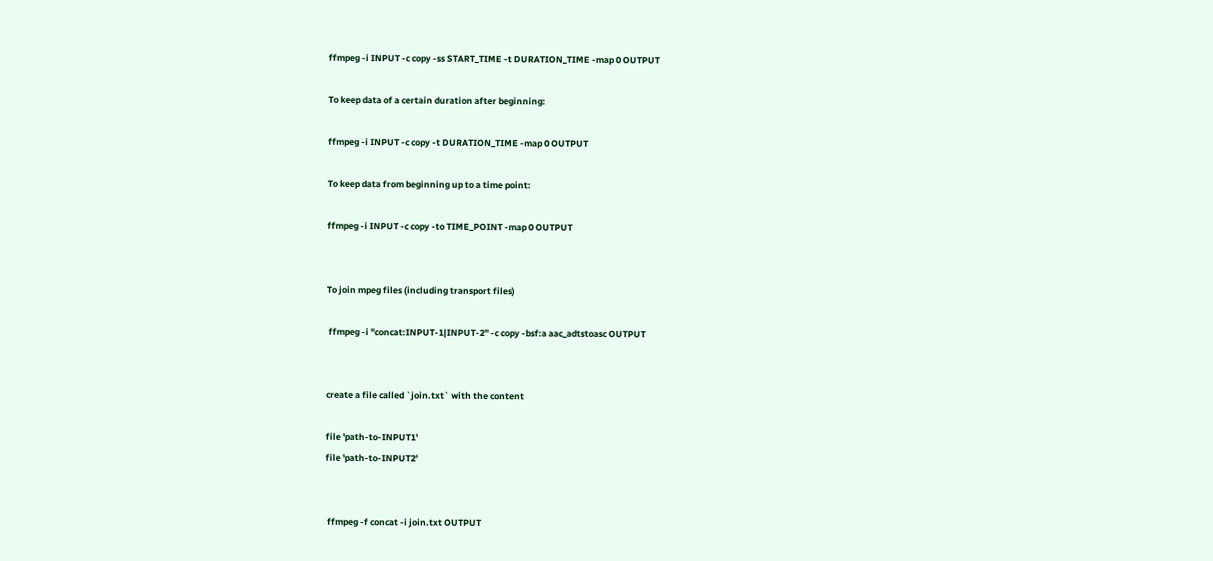ffmpeg -i INPUT -c copy -ss START_TIME -t DURATION_TIME -map 0 OUTPUT

To keep data of a certain duration after beginning:

ffmpeg -i INPUT -c copy -t DURATION_TIME -map 0 OUTPUT

To keep data from beginning up to a time point:

ffmpeg -i INPUT -c copy -to TIME_POINT -map 0 OUTPUT


To join mpeg files (including transport files)

 ffmpeg -i "concat:INPUT-1|INPUT-2" -c copy -bsf:a aac_adtstoasc OUTPUT


create a file called `join.txt` with the content

file 'path-to-INPUT1'
file 'path-to-INPUT2'


 ffmpeg -f concat -i join.txt OUTPUT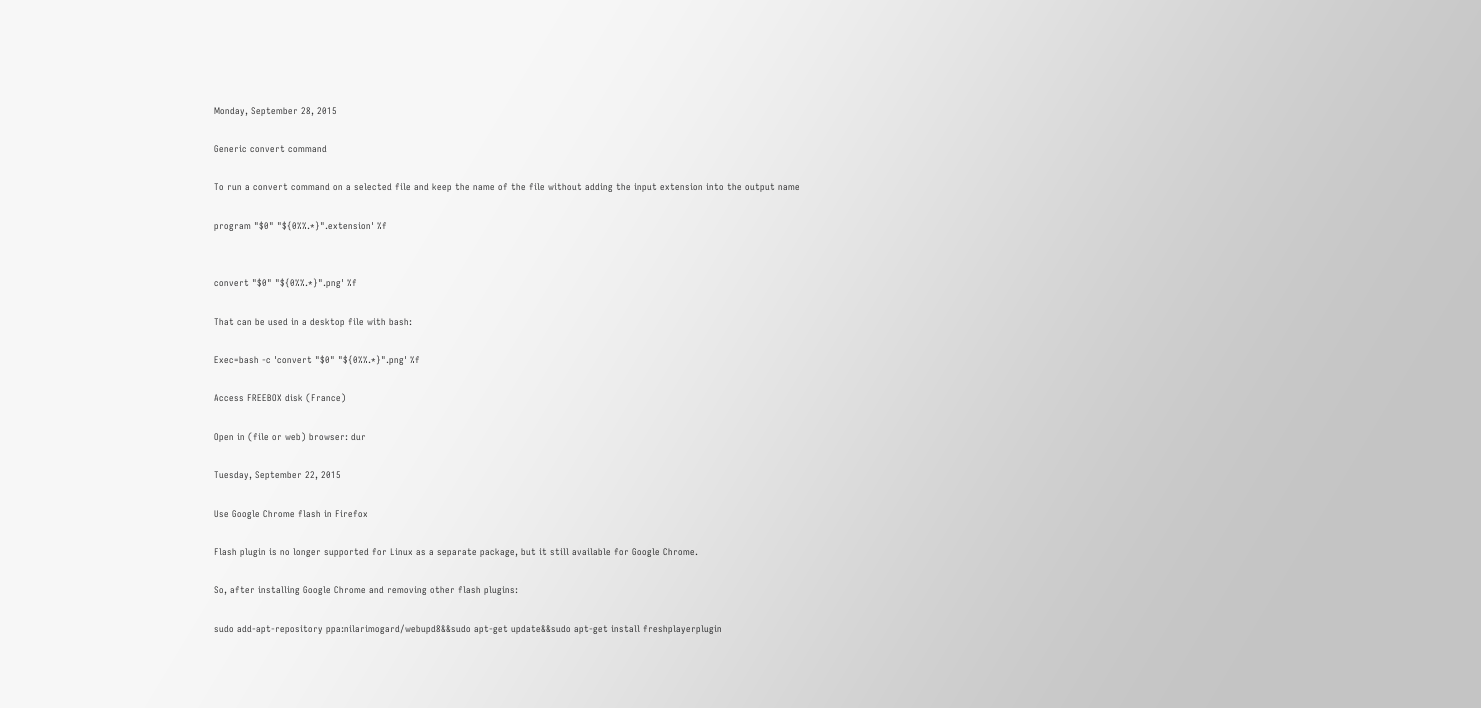Monday, September 28, 2015

Generic convert command

To run a convert command on a selected file and keep the name of the file without adding the input extension into the output name

program "$0" "${0%%.*}".extension' %f


convert "$0" "${0%%.*}".png' %f

That can be used in a desktop file with bash:

Exec=bash -c 'convert "$0" "${0%%.*}".png' %f

Access FREEBOX disk (France)

Open in (file or web) browser: dur

Tuesday, September 22, 2015

Use Google Chrome flash in Firefox

Flash plugin is no longer supported for Linux as a separate package, but it still available for Google Chrome.

So, after installing Google Chrome and removing other flash plugins:

sudo add-apt-repository ppa:nilarimogard/webupd8&&sudo apt-get update&&sudo apt-get install freshplayerplugin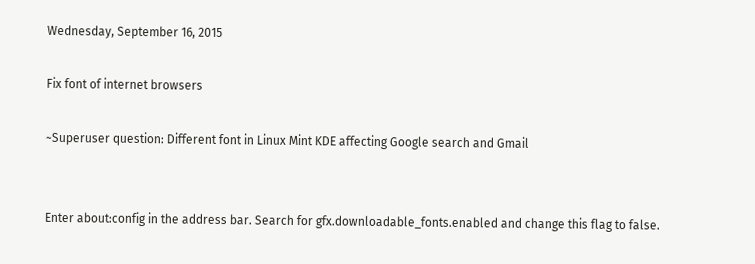Wednesday, September 16, 2015

Fix font of internet browsers

~Superuser question: Different font in Linux Mint KDE affecting Google search and Gmail


Enter about:config in the address bar. Search for gfx.downloadable_fonts.enabled and change this flag to false.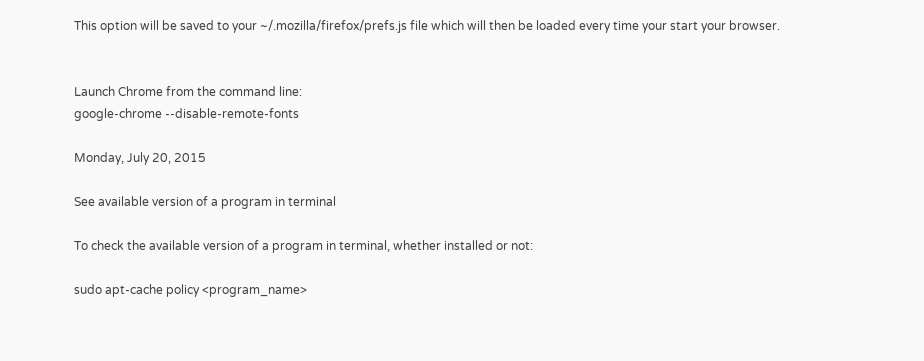This option will be saved to your ~/.mozilla/firefox/prefs.js file which will then be loaded every time your start your browser.


Launch Chrome from the command line:
google-chrome --disable-remote-fonts

Monday, July 20, 2015

See available version of a program in terminal

To check the available version of a program in terminal, whether installed or not:

sudo apt-cache policy <program_name>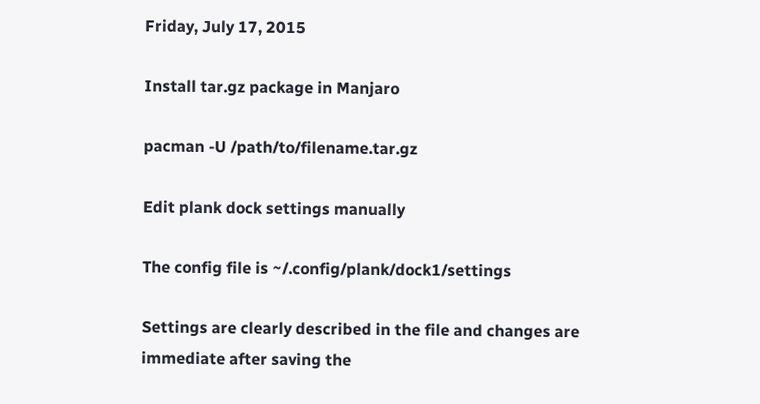Friday, July 17, 2015

Install tar.gz package in Manjaro

pacman -U /path/to/filename.tar.gz

Edit plank dock settings manually

The config file is ~/.config/plank/dock1/settings

Settings are clearly described in the file and changes are immediate after saving the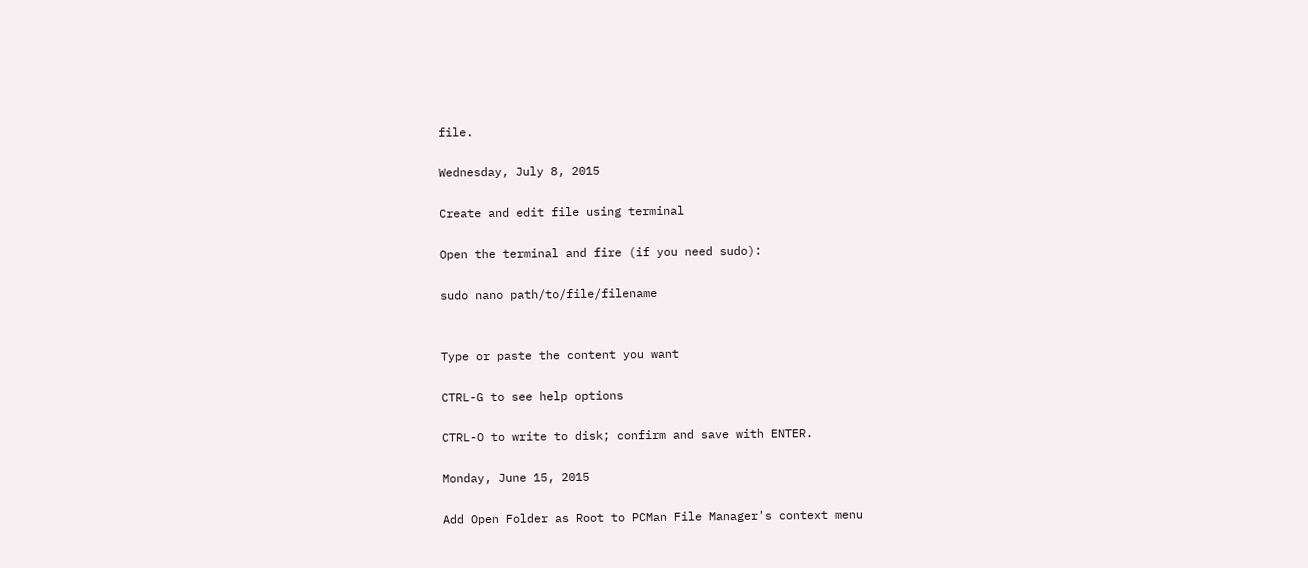file.

Wednesday, July 8, 2015

Create and edit file using terminal

Open the terminal and fire (if you need sudo):

sudo nano path/to/file/filename


Type or paste the content you want

CTRL-G to see help options

CTRL-O to write to disk; confirm and save with ENTER.

Monday, June 15, 2015

Add Open Folder as Root to PCMan File Manager's context menu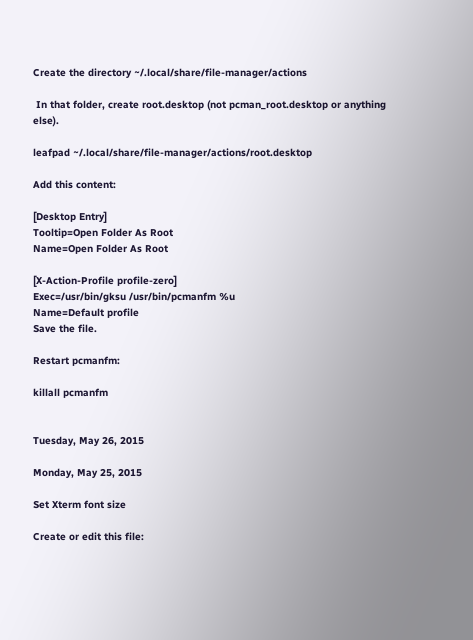Create the directory ~/.local/share/file-manager/actions

 In that folder, create root.desktop (not pcman_root.desktop or anything else).

leafpad ~/.local/share/file-manager/actions/root.desktop

Add this content:

[Desktop Entry]
Tooltip=Open Folder As Root
Name=Open Folder As Root

[X-Action-Profile profile-zero]
Exec=/usr/bin/gksu /usr/bin/pcmanfm %u
Name=Default profile
Save the file.

Restart pcmanfm:

killall pcmanfm


Tuesday, May 26, 2015

Monday, May 25, 2015

Set Xterm font size

Create or edit this file: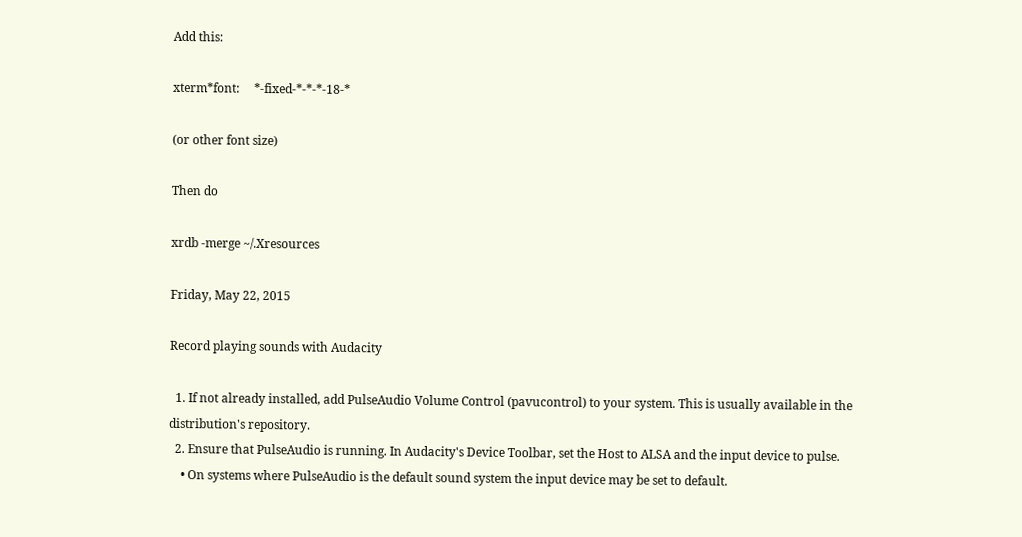Add this:

xterm*font:     *-fixed-*-*-*-18-*

(or other font size)

Then do

xrdb -merge ~/.Xresources

Friday, May 22, 2015

Record playing sounds with Audacity

  1. If not already installed, add PulseAudio Volume Control (pavucontrol) to your system. This is usually available in the distribution's repository.
  2. Ensure that PulseAudio is running. In Audacity's Device Toolbar, set the Host to ALSA and the input device to pulse.
    • On systems where PulseAudio is the default sound system the input device may be set to default.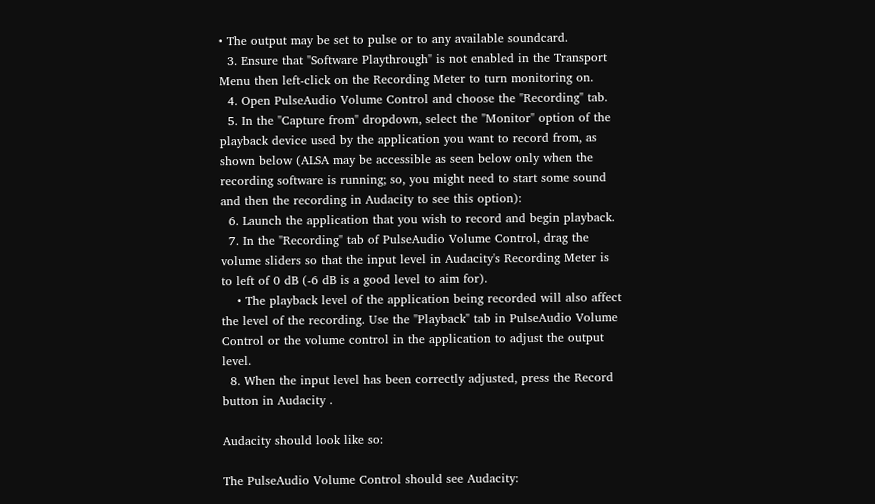• The output may be set to pulse or to any available soundcard.
  3. Ensure that "Software Playthrough" is not enabled in the Transport Menu then left-click on the Recording Meter to turn monitoring on.
  4. Open PulseAudio Volume Control and choose the "Recording" tab.
  5. In the "Capture from" dropdown, select the "Monitor" option of the playback device used by the application you want to record from, as shown below (ALSA may be accessible as seen below only when the recording software is running; so, you might need to start some sound and then the recording in Audacity to see this option):
  6. Launch the application that you wish to record and begin playback.
  7. In the "Recording" tab of PulseAudio Volume Control, drag the volume sliders so that the input level in Audacity's Recording Meter is to left of 0 dB (-6 dB is a good level to aim for).
    • The playback level of the application being recorded will also affect the level of the recording. Use the "Playback" tab in PulseAudio Volume Control or the volume control in the application to adjust the output level.
  8. When the input level has been correctly adjusted, press the Record button in Audacity .

Audacity should look like so:

The PulseAudio Volume Control should see Audacity: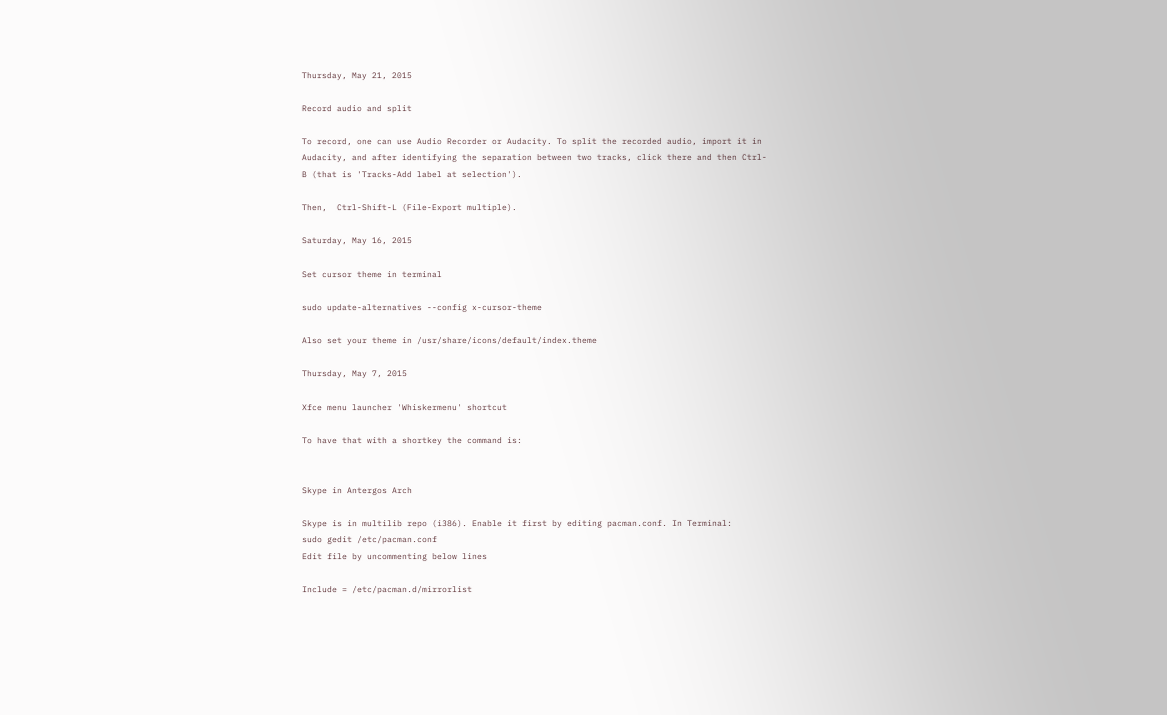Thursday, May 21, 2015

Record audio and split

To record, one can use Audio Recorder or Audacity. To split the recorded audio, import it in Audacity, and after identifying the separation between two tracks, click there and then Ctrl-B (that is 'Tracks-Add label at selection').

Then,  Ctrl-Shift-L (File-Export multiple).

Saturday, May 16, 2015

Set cursor theme in terminal

sudo update-alternatives --config x-cursor-theme

Also set your theme in /usr/share/icons/default/index.theme

Thursday, May 7, 2015

Xfce menu launcher 'Whiskermenu' shortcut

To have that with a shortkey the command is:


Skype in Antergos Arch

Skype is in multilib repo (i386). Enable it first by editing pacman.conf. In Terminal:
sudo gedit /etc/pacman.conf
Edit file by uncommenting below lines

Include = /etc/pacman.d/mirrorlist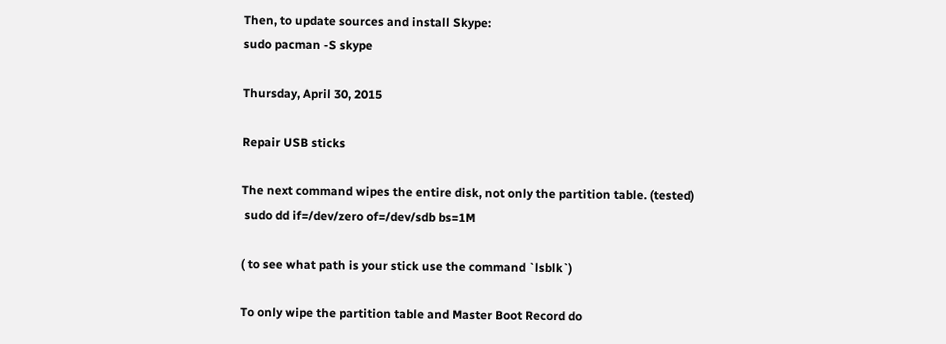Then, to update sources and install Skype:
sudo pacman -S skype

Thursday, April 30, 2015

Repair USB sticks

The next command wipes the entire disk, not only the partition table. (tested)
 sudo dd if=/dev/zero of=/dev/sdb bs=1M

( to see what path is your stick use the command `lsblk`)

To only wipe the partition table and Master Boot Record do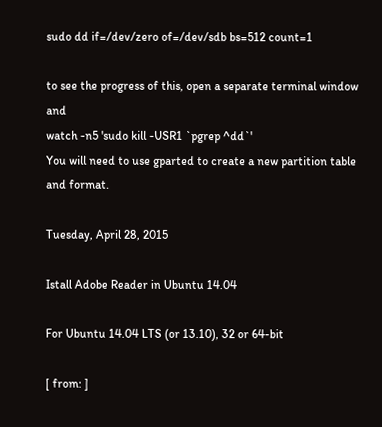sudo dd if=/dev/zero of=/dev/sdb bs=512 count=1

to see the progress of this, open a separate terminal window and
watch -n5 'sudo kill -USR1 `pgrep ^dd`'
You will need to use gparted to create a new partition table and format.

Tuesday, April 28, 2015

Istall Adobe Reader in Ubuntu 14.04

For Ubuntu 14.04 LTS (or 13.10), 32 or 64-bit

[ from: ]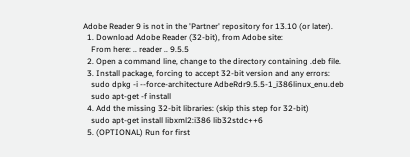Adobe Reader 9 is not in the 'Partner' repository for 13.10 (or later).
  1. Download Adobe Reader (32-bit), from Adobe site:
    From here: .. reader .. 9.5.5
  2. Open a command line, change to the directory containing .deb file.
  3. Install package, forcing to accept 32-bit version and any errors:
    sudo dpkg -i --force-architecture AdbeRdr9.5.5-1_i386linux_enu.deb
    sudo apt-get -f install
  4. Add the missing 32-bit libraries: (skip this step for 32-bit)
    sudo apt-get install libxml2:i386 lib32stdc++6
  5. (OPTIONAL) Run for first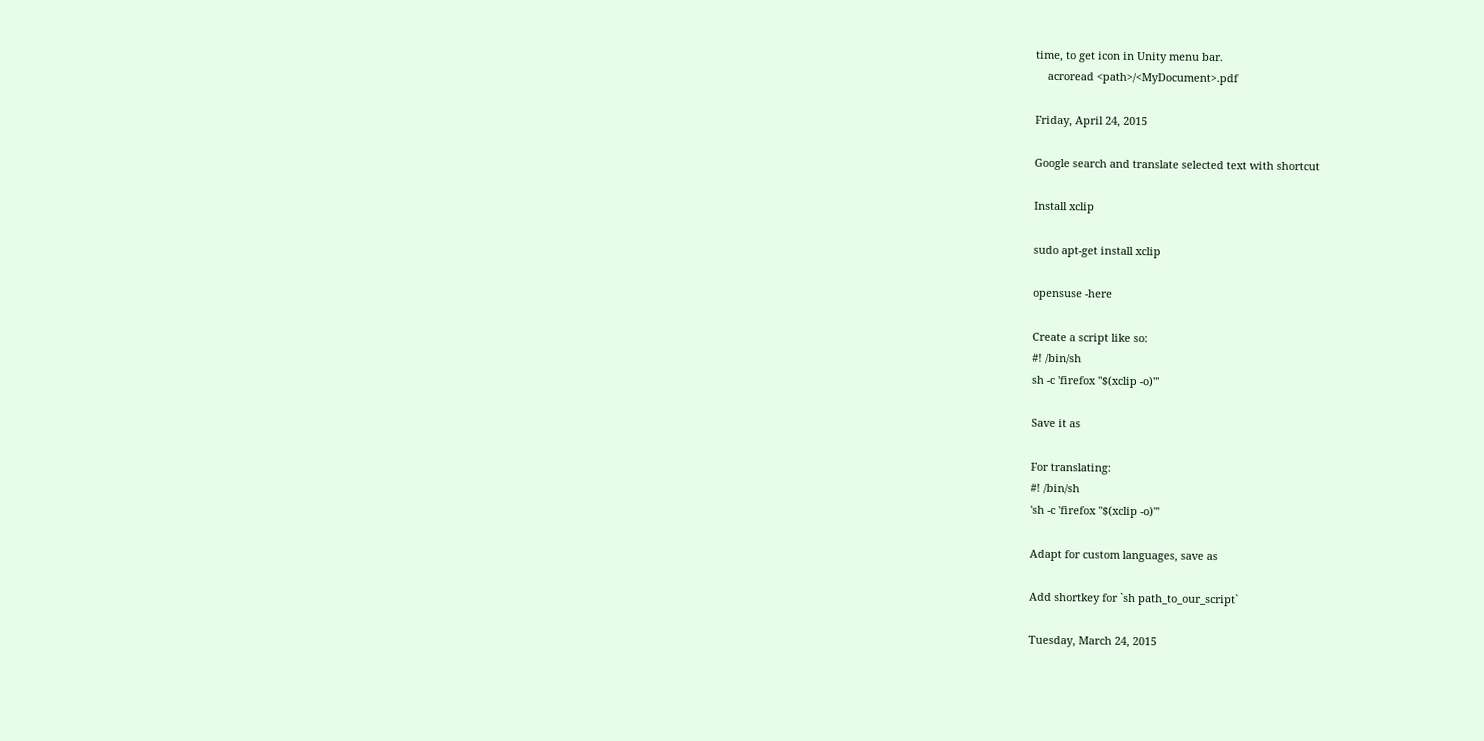time, to get icon in Unity menu bar.
    acroread <path>/<MyDocument>.pdf

Friday, April 24, 2015

Google search and translate selected text with shortcut

Install xclip

sudo apt-get install xclip

opensuse -here

Create a script like so:
#! /bin/sh
sh -c 'firefox "$(xclip -o)"'

Save it as

For translating:
#! /bin/sh
'sh -c 'firefox "$(xclip -o)"'

Adapt for custom languages, save as

Add shortkey for `sh path_to_our_script`

Tuesday, March 24, 2015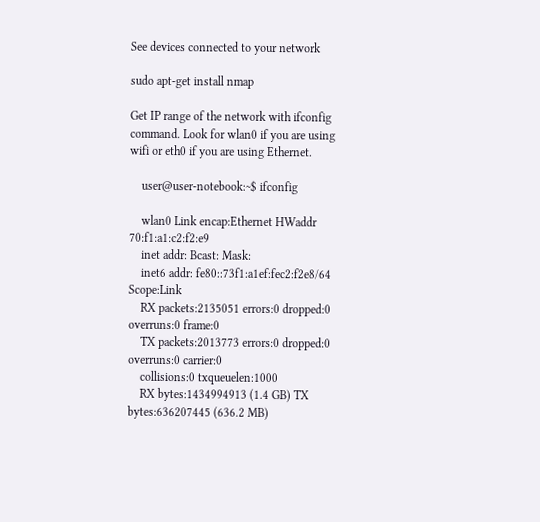See devices connected to your network

sudo apt-get install nmap

Get IP range of the network with ifconfig command. Look for wlan0 if you are using wifi or eth0 if you are using Ethernet.

    user@user-notebook:~$ ifconfig

    wlan0 Link encap:Ethernet HWaddr 70:f1:a1:c2:f2:e9
    inet addr: Bcast: Mask:
    inet6 addr: fe80::73f1:a1ef:fec2:f2e8/64 Scope:Link
    RX packets:2135051 errors:0 dropped:0 overruns:0 frame:0
    TX packets:2013773 errors:0 dropped:0 overruns:0 carrier:0
    collisions:0 txqueuelen:1000
    RX bytes:1434994913 (1.4 GB) TX bytes:636207445 (636.2 MB)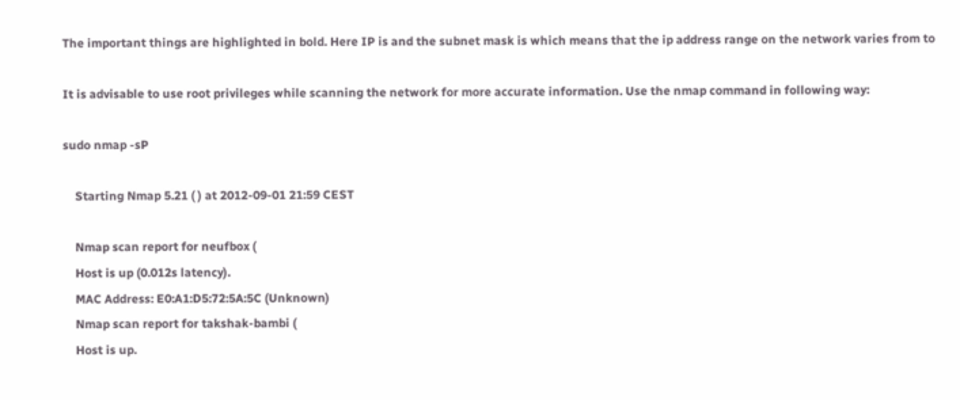The important things are highlighted in bold. Here IP is and the subnet mask is which means that the ip address range on the network varies from to

It is advisable to use root privileges while scanning the network for more accurate information. Use the nmap command in following way:

sudo nmap -sP

    Starting Nmap 5.21 ( ) at 2012-09-01 21:59 CEST

    Nmap scan report for neufbox (
    Host is up (0.012s latency).
    MAC Address: E0:A1:D5:72:5A:5C (Unknown)
    Nmap scan report for takshak-bambi (
    Host is up.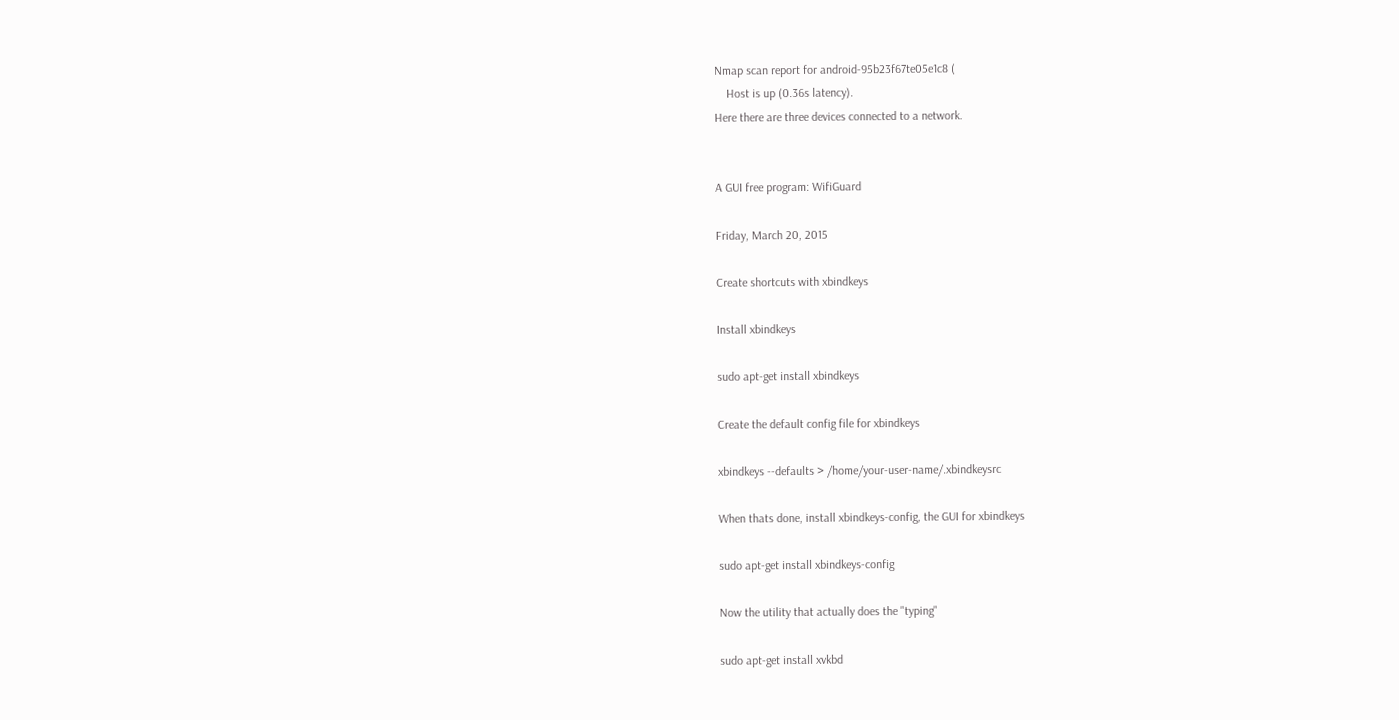Nmap scan report for android-95b23f67te05e1c8 (
    Host is up (0.36s latency).
Here there are three devices connected to a network.


A GUI free program: WifiGuard

Friday, March 20, 2015

Create shortcuts with xbindkeys

Install xbindkeys

sudo apt-get install xbindkeys

Create the default config file for xbindkeys

xbindkeys --defaults > /home/your-user-name/.xbindkeysrc

When thats done, install xbindkeys-config, the GUI for xbindkeys

sudo apt-get install xbindkeys-config

Now the utility that actually does the "typing"

sudo apt-get install xvkbd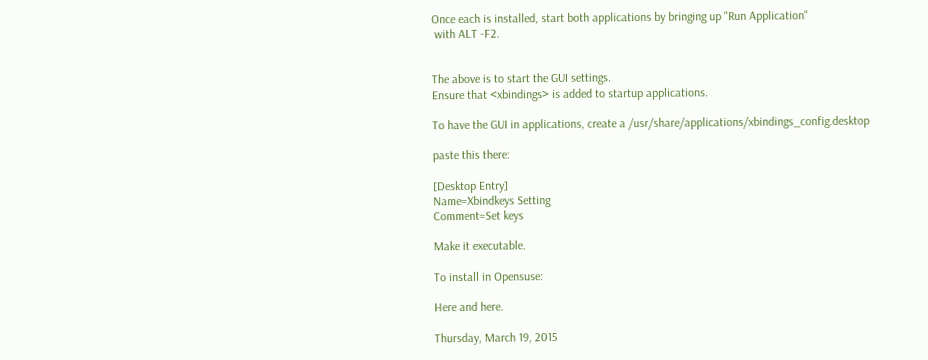Once each is installed, start both applications by bringing up "Run Application"
 with ALT -F2.


The above is to start the GUI settings.
Ensure that <xbindings> is added to startup applications.

To have the GUI in applications, create a /usr/share/applications/xbindings_config.desktop

paste this there:

[Desktop Entry]
Name=Xbindkeys Setting
Comment=Set keys

Make it executable.

To install in Opensuse:

Here and here.

Thursday, March 19, 2015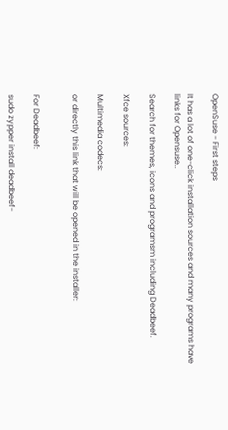OpenSuse - First steps

It has a lot of one-click installation sources and many programs have links for Opensuse..

Search for themes, icons and programsm including Deadbeef.

Xfce sources:

Multimedia codecs:

or directly this link that will be opened in the installer:


For Deadbeef:

sudo zypper install deadbeef-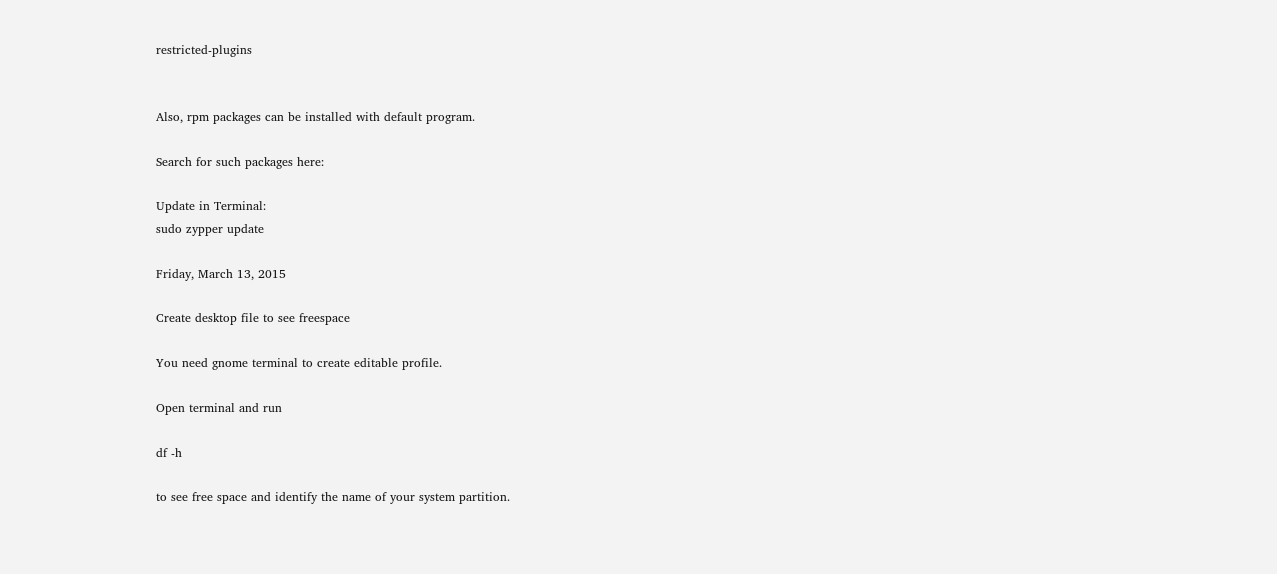restricted-plugins


Also, rpm packages can be installed with default program.

Search for such packages here:

Update in Terminal:
sudo zypper update

Friday, March 13, 2015

Create desktop file to see freespace

You need gnome terminal to create editable profile.

Open terminal and run

df -h

to see free space and identify the name of your system partition.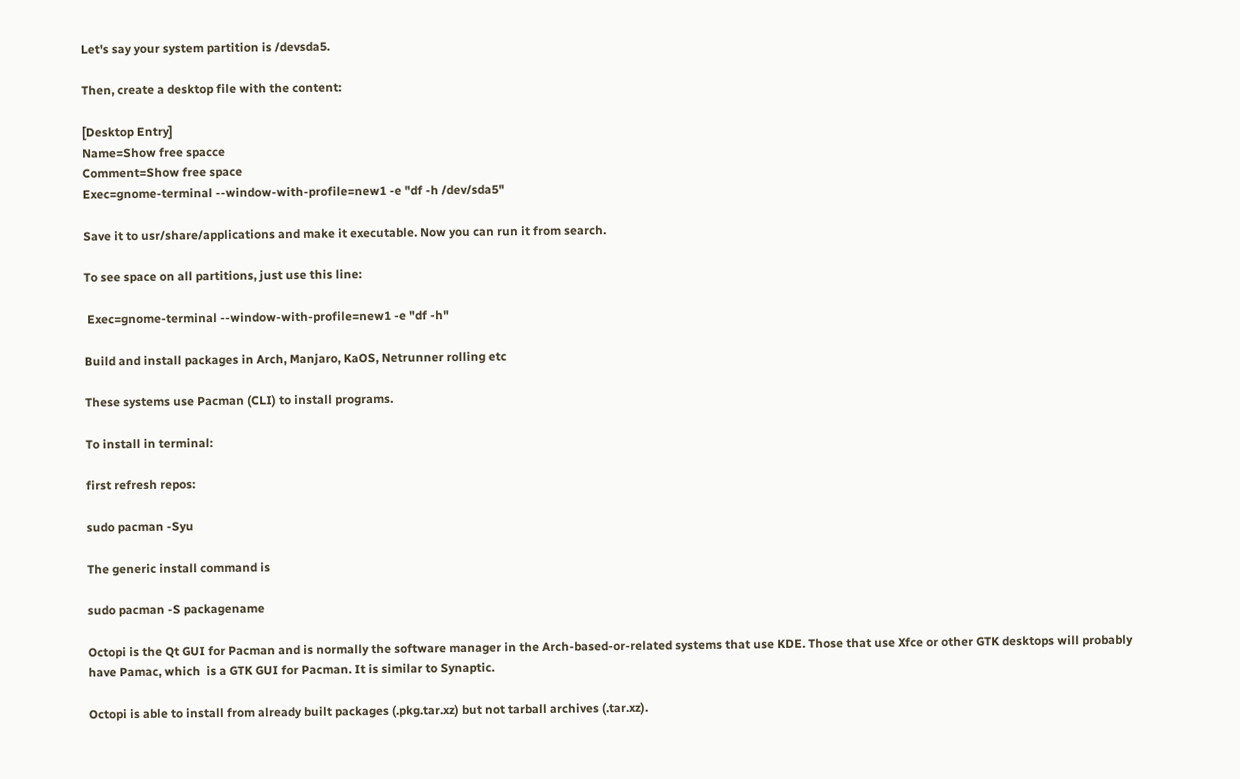Let's say your system partition is /devsda5.

Then, create a desktop file with the content:

[Desktop Entry]
Name=Show free spacce
Comment=Show free space
Exec=gnome-terminal --window-with-profile=new1 -e "df -h /dev/sda5"

Save it to usr/share/applications and make it executable. Now you can run it from search.

To see space on all partitions, just use this line:

 Exec=gnome-terminal --window-with-profile=new1 -e "df -h"

Build and install packages in Arch, Manjaro, KaOS, Netrunner rolling etc

These systems use Pacman (CLI) to install programs.

To install in terminal:

first refresh repos:

sudo pacman -Syu

The generic install command is

sudo pacman -S packagename

Octopi is the Qt GUI for Pacman and is normally the software manager in the Arch-based-or-related systems that use KDE. Those that use Xfce or other GTK desktops will probably have Pamac, which  is a GTK GUI for Pacman. It is similar to Synaptic.

Octopi is able to install from already built packages (.pkg.tar.xz) but not tarball archives (.tar.xz).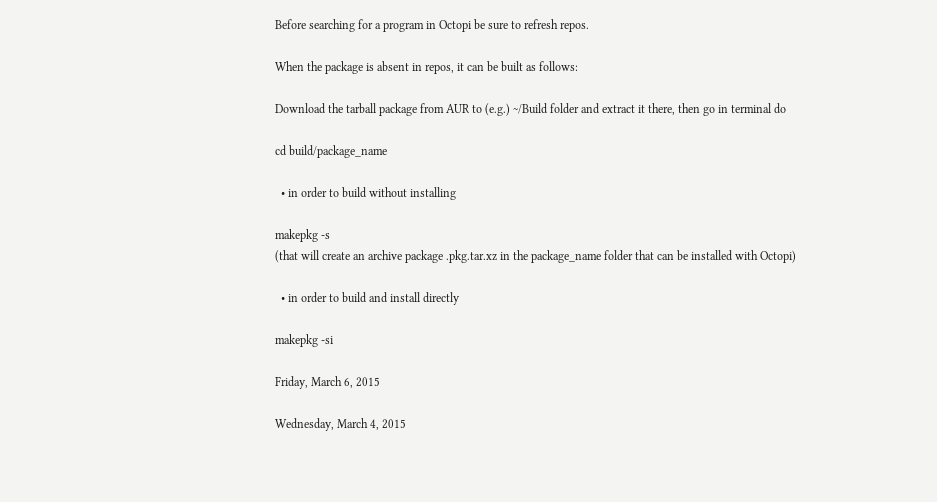Before searching for a program in Octopi be sure to refresh repos.

When the package is absent in repos, it can be built as follows:

Download the tarball package from AUR to (e.g.) ~/Build folder and extract it there, then go in terminal do

cd build/package_name

  • in order to build without installing

makepkg -s
(that will create an archive package .pkg.tar.xz in the package_name folder that can be installed with Octopi)

  • in order to build and install directly

makepkg -si

Friday, March 6, 2015

Wednesday, March 4, 2015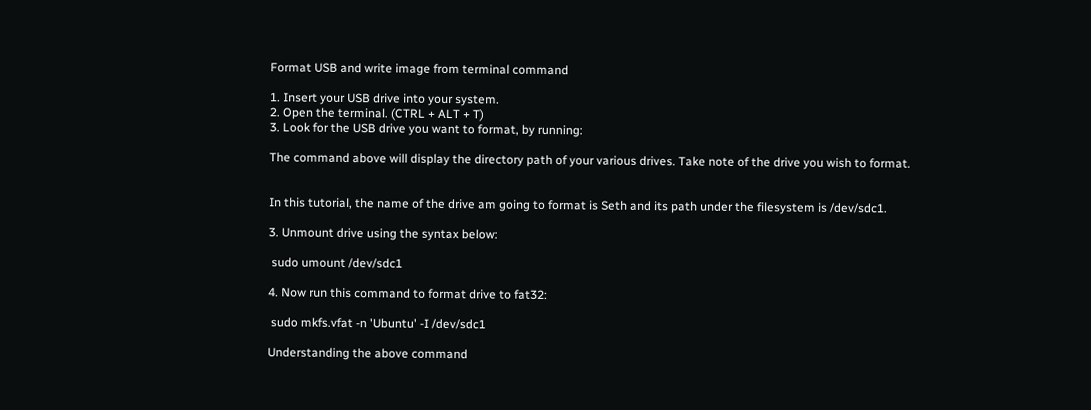Format USB and write image from terminal command

1. Insert your USB drive into your system.
2. Open the terminal. (CTRL + ALT + T)
3. Look for the USB drive you want to format, by running:

The command above will display the directory path of your various drives. Take note of the drive you wish to format.


In this tutorial, the name of the drive am going to format is Seth and its path under the filesystem is /dev/sdc1.

3. Unmount drive using the syntax below:

 sudo umount /dev/sdc1

4. Now run this command to format drive to fat32:

 sudo mkfs.vfat -n 'Ubuntu' -I /dev/sdc1

Understanding the above command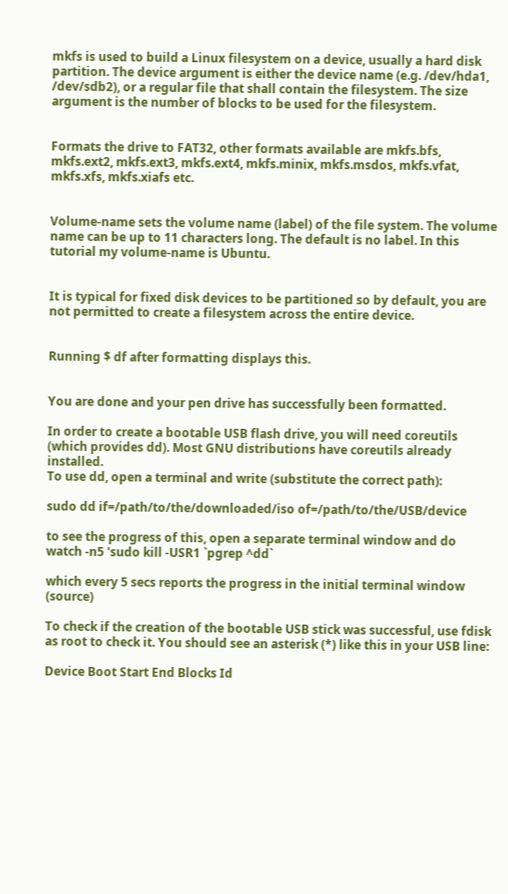mkfs is used to build a Linux filesystem on a device, usually a hard disk partition. The device argument is either the device name (e.g. /dev/hda1, /dev/sdb2), or a regular file that shall contain the filesystem. The size argument is the number of blocks to be used for the filesystem.


Formats the drive to FAT32, other formats available are mkfs.bfs, mkfs.ext2, mkfs.ext3, mkfs.ext4, mkfs.minix, mkfs.msdos, mkfs.vfat, mkfs.xfs, mkfs.xiafs etc.


Volume-name sets the volume name (label) of the file system. The volume name can be up to 11 characters long. The default is no label. In this tutorial my volume-name is Ubuntu.


It is typical for fixed disk devices to be partitioned so by default, you are not permitted to create a filesystem across the entire device.


Running $ df after formatting displays this.


You are done and your pen drive has successfully been formatted.

In order to create a bootable USB flash drive, you will need coreutils (which provides dd). Most GNU distributions have coreutils already installed.
To use dd, open a terminal and write (substitute the correct path):

sudo dd if=/path/to/the/downloaded/iso of=/path/to/the/USB/device

to see the progress of this, open a separate terminal window and do
watch -n5 'sudo kill -USR1 `pgrep ^dd`

which every 5 secs reports the progress in the initial terminal window (source)

To check if the creation of the bootable USB stick was successful, use fdisk as root to check it. You should see an asterisk (*) like this in your USB line:

Device Boot Start End Blocks Id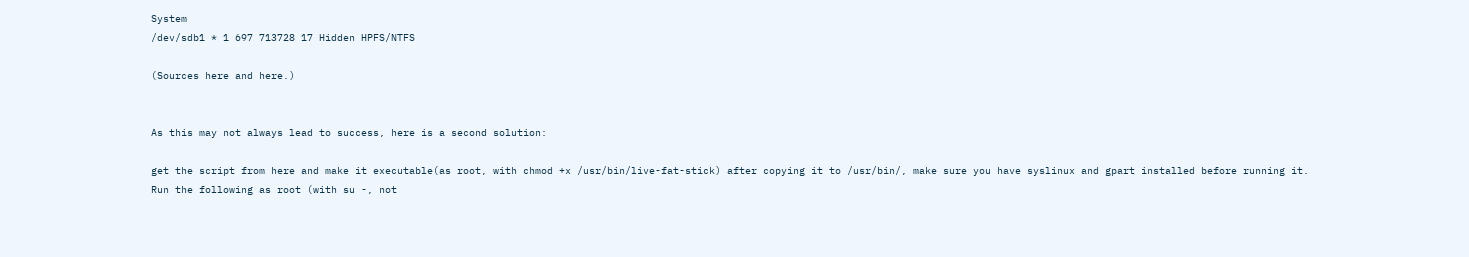System
/dev/sdb1 * 1 697 713728 17 Hidden HPFS/NTFS

(Sources here and here.)


As this may not always lead to success, here is a second solution:

get the script from here and make it executable(as root, with chmod +x /usr/bin/live-fat-stick) after copying it to /usr/bin/, make sure you have syslinux and gpart installed before running it.
Run the following as root (with su -, not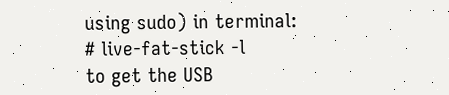using sudo) in terminal:
# live-fat-stick -l
to get the USB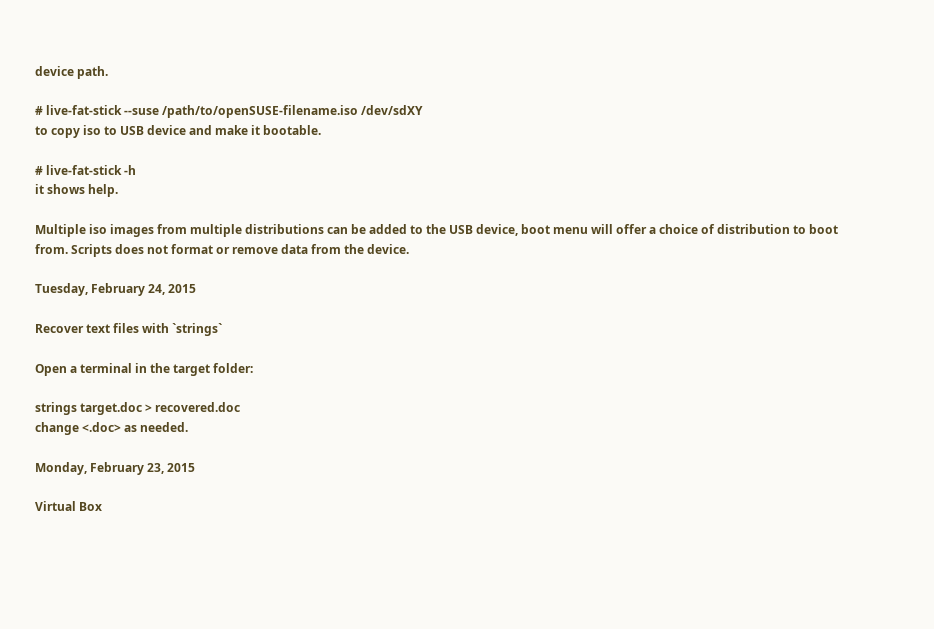device path.

# live-fat-stick --suse /path/to/openSUSE-filename.iso /dev/sdXY
to copy iso to USB device and make it bootable.

# live-fat-stick -h
it shows help.

Multiple iso images from multiple distributions can be added to the USB device, boot menu will offer a choice of distribution to boot from. Scripts does not format or remove data from the device.

Tuesday, February 24, 2015

Recover text files with `strings`

Open a terminal in the target folder:

strings target.doc > recovered.doc
change <.doc> as needed.

Monday, February 23, 2015

Virtual Box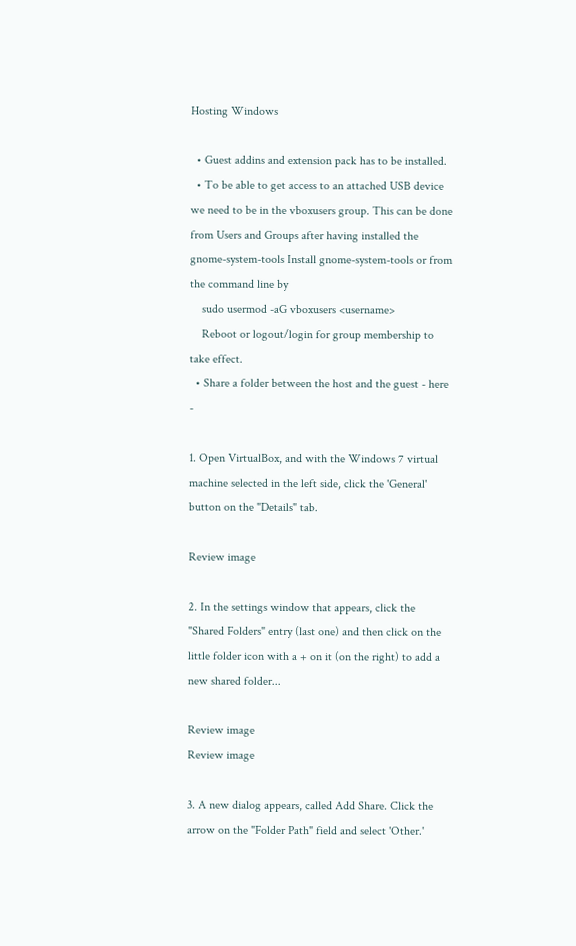Hosting Windows

  • Guest addins and extension pack has to be installed.
  • To be able to get access to an attached USB device we need to be in the vboxusers group. This can be done from Users and Groups after having installed the gnome-system-tools Install gnome-system-tools or from the command line by
    sudo usermod -aG vboxusers <username>
    Reboot or logout/login for group membership to take effect.
  • Share a folder between the host and the guest - here -

1. Open VirtualBox, and with the Windows 7 virtual machine selected in the left side, click the 'General' button on the "Details" tab.

Review image

2. In the settings window that appears, click the "Shared Folders" entry (last one) and then click on the little folder icon with a + on it (on the right) to add a new shared folder...

Review image
Review image

3. A new dialog appears, called Add Share. Click the arrow on the "Folder Path" field and select 'Other.'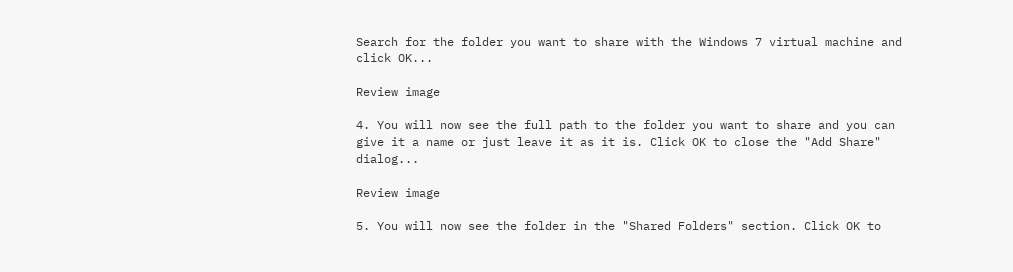Search for the folder you want to share with the Windows 7 virtual machine and click OK...

Review image

4. You will now see the full path to the folder you want to share and you can give it a name or just leave it as it is. Click OK to close the "Add Share" dialog...

Review image

5. You will now see the folder in the "Shared Folders" section. Click OK to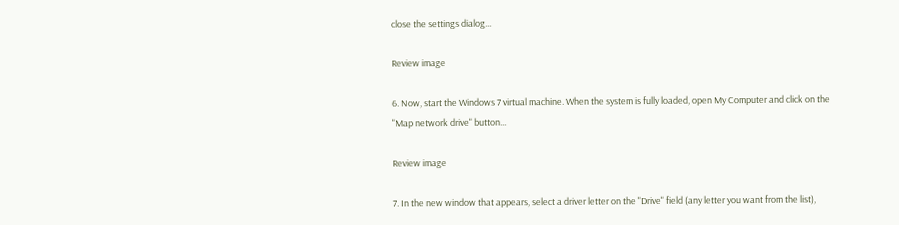close the settings dialog...

Review image

6. Now, start the Windows 7 virtual machine. When the system is fully loaded, open My Computer and click on the "Map network drive" button...

Review image

7. In the new window that appears, select a driver letter on the "Drive" field (any letter you want from the list),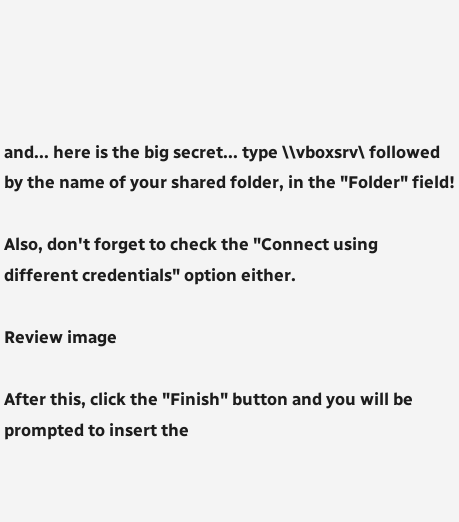and... here is the big secret... type \\vboxsrv\ followed by the name of your shared folder, in the "Folder" field!

Also, don't forget to check the "Connect using different credentials" option either.

Review image

After this, click the "Finish" button and you will be prompted to insert the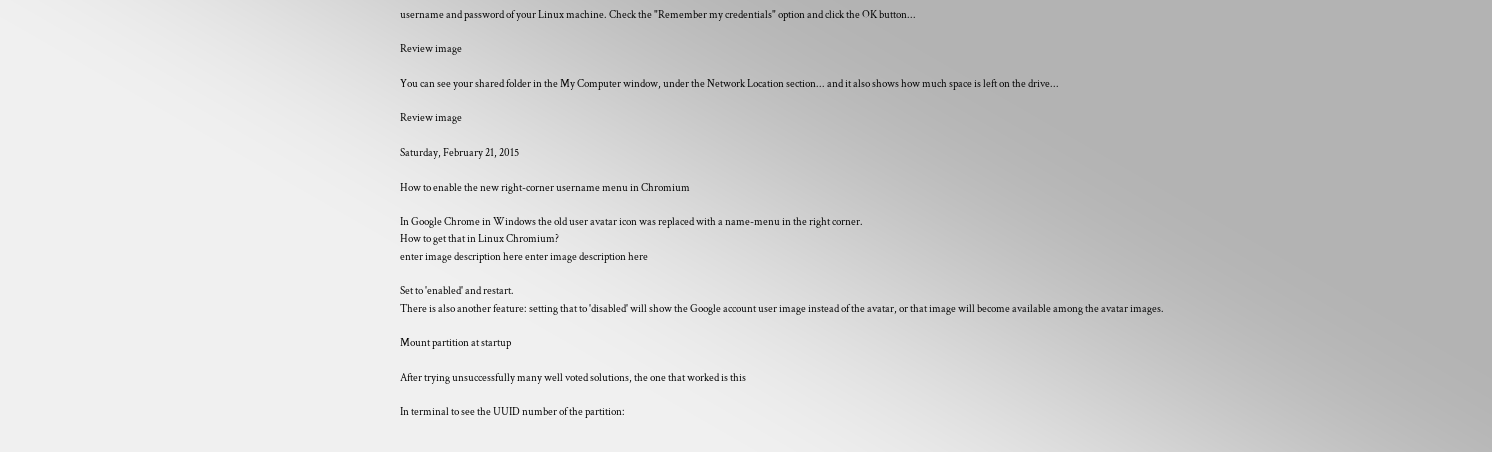username and password of your Linux machine. Check the "Remember my credentials" option and click the OK button...

Review image

You can see your shared folder in the My Computer window, under the Network Location section... and it also shows how much space is left on the drive...

Review image

Saturday, February 21, 2015

How to enable the new right-corner username menu in Chromium

In Google Chrome in Windows the old user avatar icon was replaced with a name-menu in the right corner.
How to get that in Linux Chromium?
enter image description here enter image description here

Set to 'enabled' and restart.
There is also another feature: setting that to 'disabled' will show the Google account user image instead of the avatar, or that image will become available among the avatar images.

Mount partition at startup

After trying unsuccessfully many well voted solutions, the one that worked is this

In terminal to see the UUID number of the partition: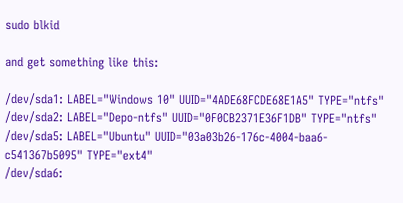sudo blkid

and get something like this:

/dev/sda1: LABEL="Windows 10" UUID="4ADE68FCDE68E1A5" TYPE="ntfs"
/dev/sda2: LABEL="Depo-ntfs" UUID="0F0CB2371E36F1DB" TYPE="ntfs"
/dev/sda5: LABEL="Ubuntu" UUID="03a03b26-176c-4004-baa6-c541367b5095" TYPE="ext4"
/dev/sda6: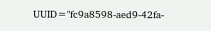UUID="fc9a8598-aed9-42fa-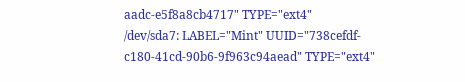aadc-e5f8a8cb4717" TYPE="ext4"
/dev/sda7: LABEL="Mint" UUID="738cefdf-c180-41cd-90b6-9f963c94aead" TYPE="ext4"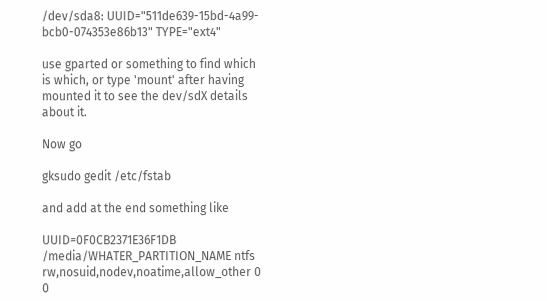/dev/sda8: UUID="511de639-15bd-4a99-bcb0-074353e86b13" TYPE="ext4"

use gparted or something to find which is which, or type 'mount' after having mounted it to see the dev/sdX details about it.

Now go

gksudo gedit /etc/fstab

and add at the end something like

UUID=0F0CB2371E36F1DB  /media/WHATER_PARTITION_NAME ntfs rw,nosuid,nodev,noatime,allow_other 0 0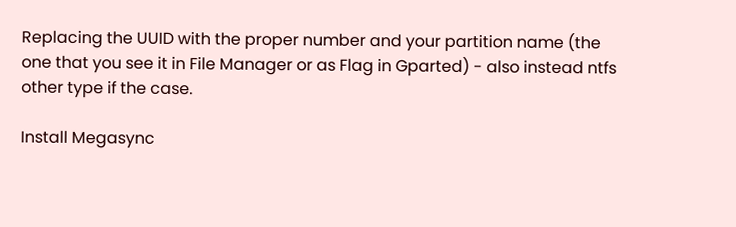Replacing the UUID with the proper number and your partition name (the one that you see it in File Manager or as Flag in Gparted) - also instead ntfs other type if the case.

Install Megasync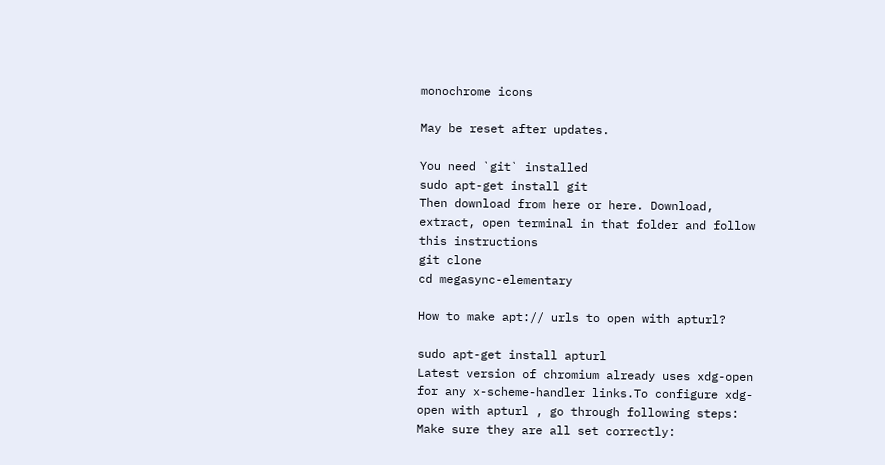monochrome icons

May be reset after updates.

You need `git` installed
sudo apt-get install git
Then download from here or here. Download, extract, open terminal in that folder and follow this instructions
git clone
cd megasync-elementary

How to make apt:// urls to open with apturl?

sudo apt-get install apturl
Latest version of chromium already uses xdg-open for any x-scheme-handler links.To configure xdg-open with apturl , go through following steps:
Make sure they are all set correctly: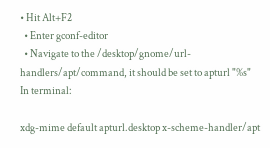• Hit Alt+F2
  • Enter gconf-editor
  • Navigate to the /desktop/gnome/url-handlers/apt/command, it should be set to apturl "%s"
In terminal:

xdg-mime default apturl.desktop x-scheme-handler/apt